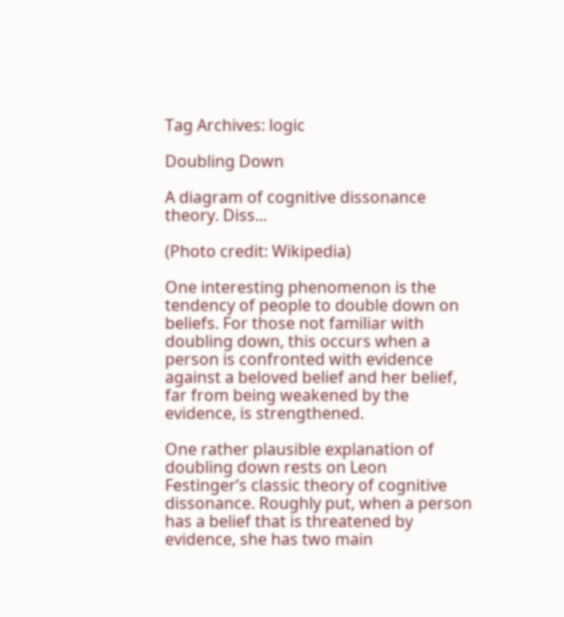Tag Archives: logic

Doubling Down

A diagram of cognitive dissonance theory. Diss...

(Photo credit: Wikipedia)

One interesting phenomenon is the tendency of people to double down on beliefs. For those not familiar with doubling down, this occurs when a person is confronted with evidence against a beloved belief and her belief, far from being weakened by the evidence, is strengthened.

One rather plausible explanation of doubling down rests on Leon Festinger’s classic theory of cognitive dissonance. Roughly put, when a person has a belief that is threatened by evidence, she has two main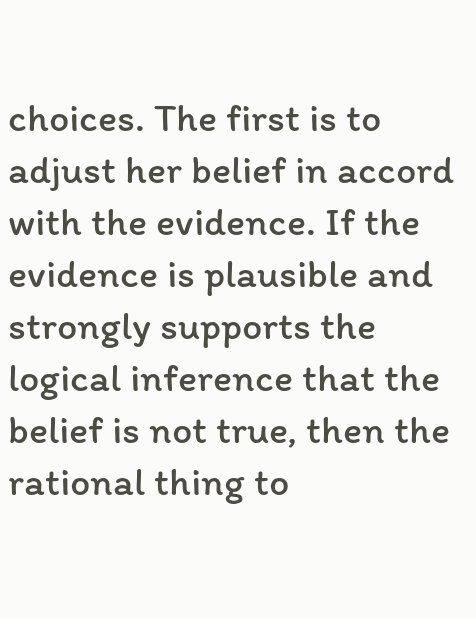choices. The first is to adjust her belief in accord with the evidence. If the evidence is plausible and strongly supports the logical inference that the belief is not true, then the rational thing to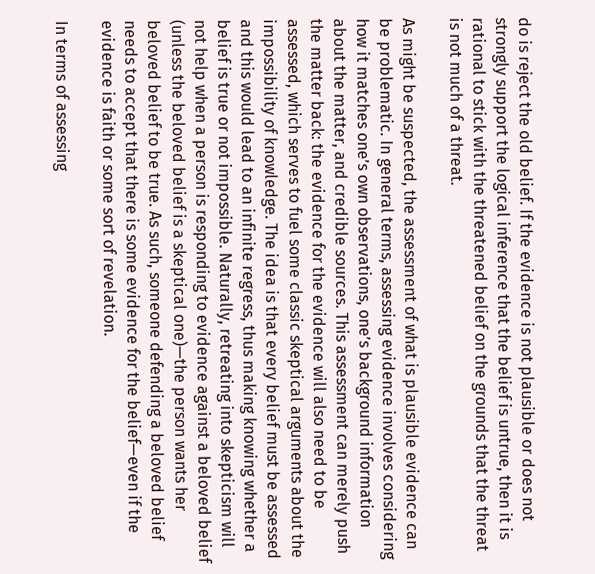do is reject the old belief. If the evidence is not plausible or does not strongly support the logical inference that the belief is untrue, then it is rational to stick with the threatened belief on the grounds that the threat is not much of a threat.

As might be suspected, the assessment of what is plausible evidence can be problematic. In general terms, assessing evidence involves considering how it matches one’s own observations, one’s background information about the matter, and credible sources. This assessment can merely push the matter back: the evidence for the evidence will also need to be assessed, which serves to fuel some classic skeptical arguments about the impossibility of knowledge. The idea is that every belief must be assessed and this would lead to an infinite regress, thus making knowing whether a belief is true or not impossible. Naturally, retreating into skepticism will not help when a person is responding to evidence against a beloved belief (unless the beloved belief is a skeptical one)—the person wants her beloved belief to be true. As such, someone defending a beloved belief needs to accept that there is some evidence for the belief—even if the evidence is faith or some sort of revelation.

In terms of assessing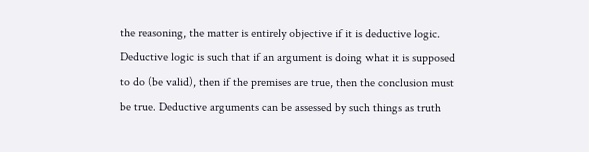the reasoning, the matter is entirely objective if it is deductive logic.  Deductive logic is such that if an argument is doing what it is supposed to do (be valid), then if the premises are true, then the conclusion must be true. Deductive arguments can be assessed by such things as truth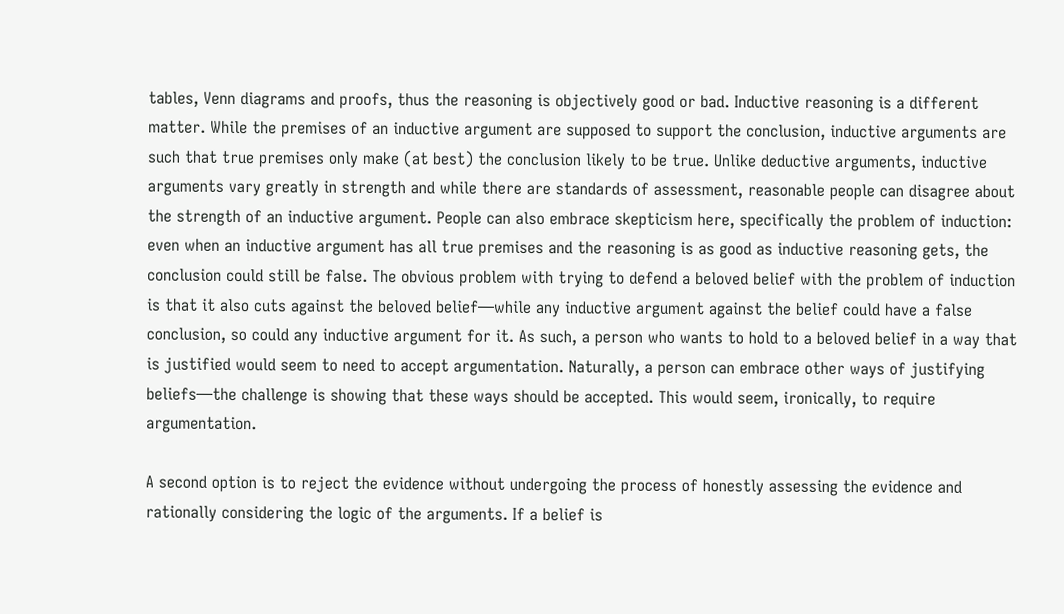tables, Venn diagrams and proofs, thus the reasoning is objectively good or bad. Inductive reasoning is a different matter. While the premises of an inductive argument are supposed to support the conclusion, inductive arguments are such that true premises only make (at best) the conclusion likely to be true. Unlike deductive arguments, inductive arguments vary greatly in strength and while there are standards of assessment, reasonable people can disagree about the strength of an inductive argument. People can also embrace skepticism here, specifically the problem of induction: even when an inductive argument has all true premises and the reasoning is as good as inductive reasoning gets, the conclusion could still be false. The obvious problem with trying to defend a beloved belief with the problem of induction is that it also cuts against the beloved belief—while any inductive argument against the belief could have a false conclusion, so could any inductive argument for it. As such, a person who wants to hold to a beloved belief in a way that is justified would seem to need to accept argumentation. Naturally, a person can embrace other ways of justifying beliefs—the challenge is showing that these ways should be accepted. This would seem, ironically, to require argumentation.

A second option is to reject the evidence without undergoing the process of honestly assessing the evidence and rationally considering the logic of the arguments. If a belief is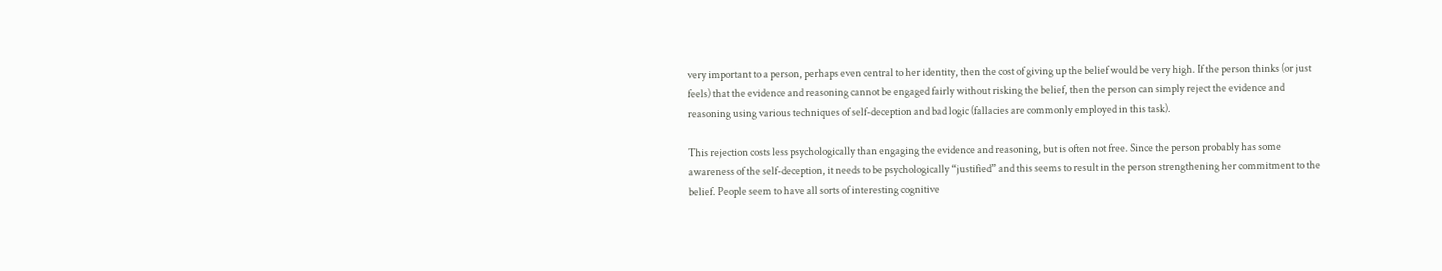very important to a person, perhaps even central to her identity, then the cost of giving up the belief would be very high. If the person thinks (or just feels) that the evidence and reasoning cannot be engaged fairly without risking the belief, then the person can simply reject the evidence and reasoning using various techniques of self-deception and bad logic (fallacies are commonly employed in this task).

This rejection costs less psychologically than engaging the evidence and reasoning, but is often not free. Since the person probably has some awareness of the self-deception, it needs to be psychologically “justified” and this seems to result in the person strengthening her commitment to the belief. People seem to have all sorts of interesting cognitive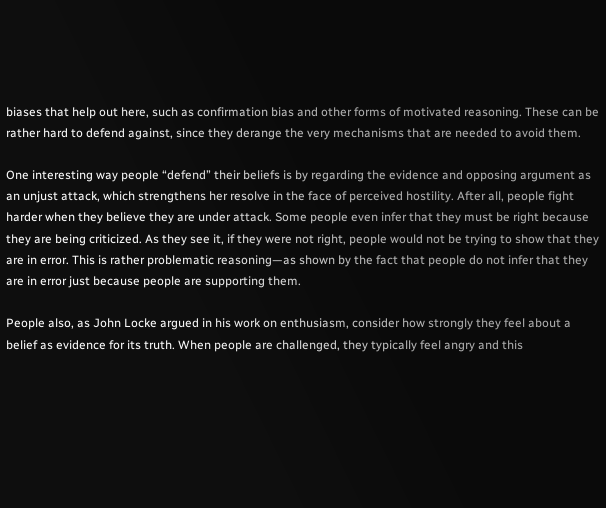biases that help out here, such as confirmation bias and other forms of motivated reasoning. These can be rather hard to defend against, since they derange the very mechanisms that are needed to avoid them.

One interesting way people “defend” their beliefs is by regarding the evidence and opposing argument as an unjust attack, which strengthens her resolve in the face of perceived hostility. After all, people fight harder when they believe they are under attack. Some people even infer that they must be right because they are being criticized. As they see it, if they were not right, people would not be trying to show that they are in error. This is rather problematic reasoning—as shown by the fact that people do not infer that they are in error just because people are supporting them.

People also, as John Locke argued in his work on enthusiasm, consider how strongly they feel about a belief as evidence for its truth. When people are challenged, they typically feel angry and this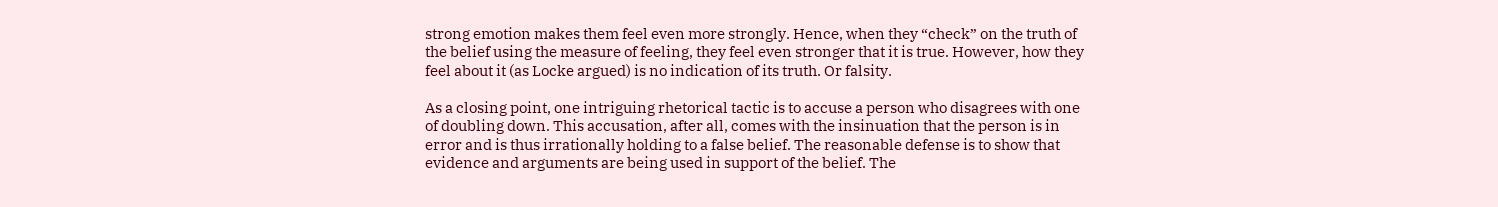strong emotion makes them feel even more strongly. Hence, when they “check” on the truth of the belief using the measure of feeling, they feel even stronger that it is true. However, how they feel about it (as Locke argued) is no indication of its truth. Or falsity.

As a closing point, one intriguing rhetorical tactic is to accuse a person who disagrees with one of doubling down. This accusation, after all, comes with the insinuation that the person is in error and is thus irrationally holding to a false belief. The reasonable defense is to show that evidence and arguments are being used in support of the belief. The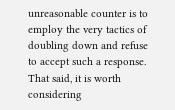unreasonable counter is to employ the very tactics of doubling down and refuse to accept such a response. That said, it is worth considering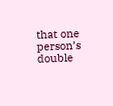that one person’s double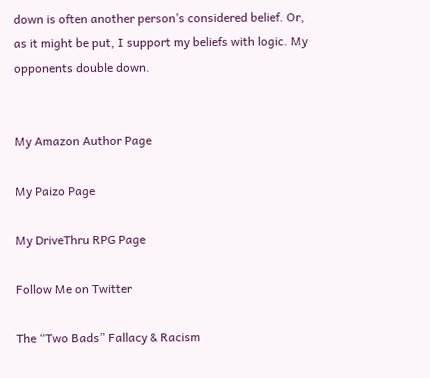down is often another person’s considered belief. Or, as it might be put, I support my beliefs with logic. My opponents double down.


My Amazon Author Page

My Paizo Page

My DriveThru RPG Page

Follow Me on Twitter

The “Two Bads” Fallacy & Racism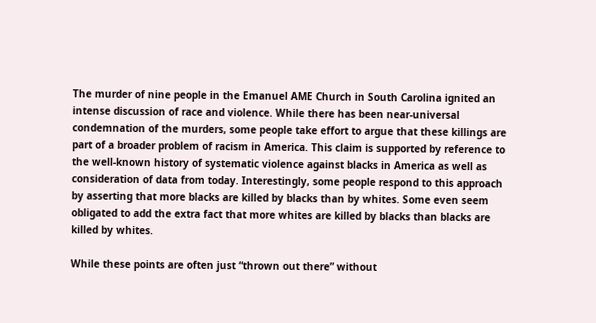The murder of nine people in the Emanuel AME Church in South Carolina ignited an intense discussion of race and violence. While there has been near-universal condemnation of the murders, some people take effort to argue that these killings are part of a broader problem of racism in America. This claim is supported by reference to the well-known history of systematic violence against blacks in America as well as consideration of data from today. Interestingly, some people respond to this approach by asserting that more blacks are killed by blacks than by whites. Some even seem obligated to add the extra fact that more whites are killed by blacks than blacks are killed by whites.

While these points are often just “thrown out there” without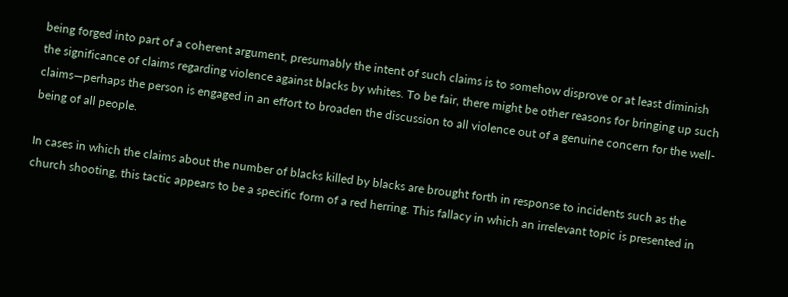being forged into part of a coherent argument, presumably the intent of such claims is to somehow disprove or at least diminish the significance of claims regarding violence against blacks by whites. To be fair, there might be other reasons for bringing up such claims—perhaps the person is engaged in an effort to broaden the discussion to all violence out of a genuine concern for the well-being of all people.

In cases in which the claims about the number of blacks killed by blacks are brought forth in response to incidents such as the church shooting, this tactic appears to be a specific form of a red herring. This fallacy in which an irrelevant topic is presented in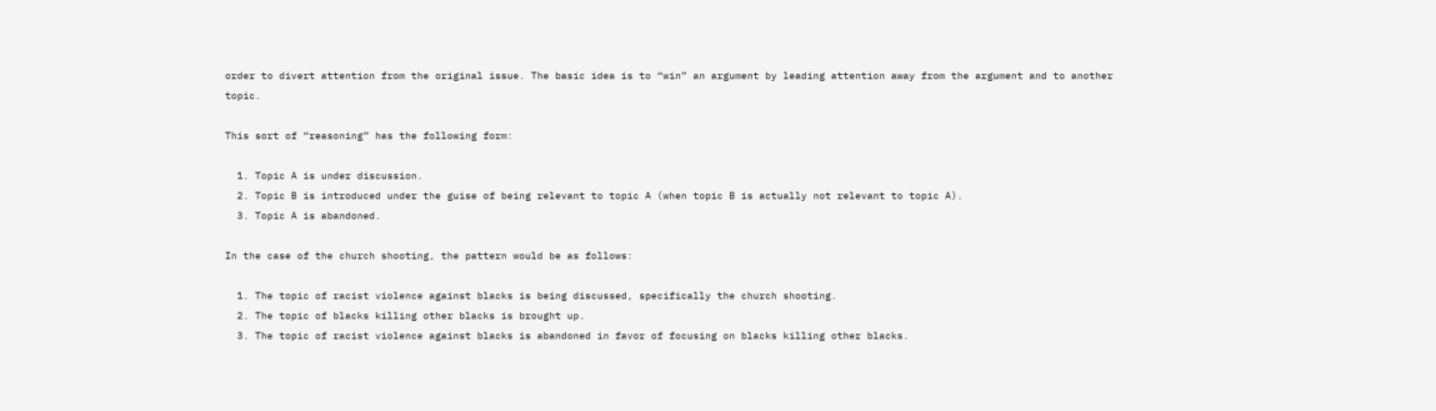order to divert attention from the original issue. The basic idea is to “win” an argument by leading attention away from the argument and to another topic.

This sort of “reasoning” has the following form:

  1. Topic A is under discussion.
  2. Topic B is introduced under the guise of being relevant to topic A (when topic B is actually not relevant to topic A).
  3. Topic A is abandoned.

In the case of the church shooting, the pattern would be as follows:

  1. The topic of racist violence against blacks is being discussed, specifically the church shooting.
  2. The topic of blacks killing other blacks is brought up.
  3. The topic of racist violence against blacks is abandoned in favor of focusing on blacks killing other blacks.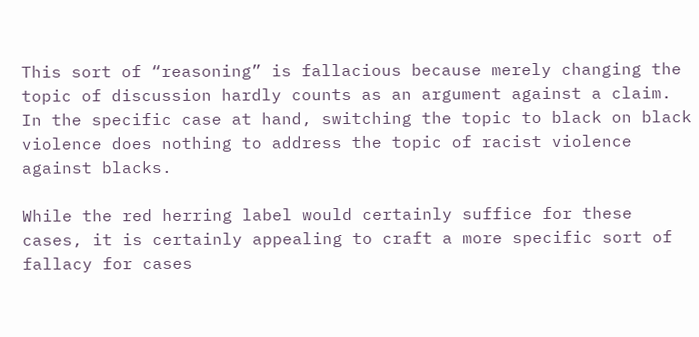This sort of “reasoning” is fallacious because merely changing the topic of discussion hardly counts as an argument against a claim. In the specific case at hand, switching the topic to black on black violence does nothing to address the topic of racist violence against blacks.

While the red herring label would certainly suffice for these cases, it is certainly appealing to craft a more specific sort of fallacy for cases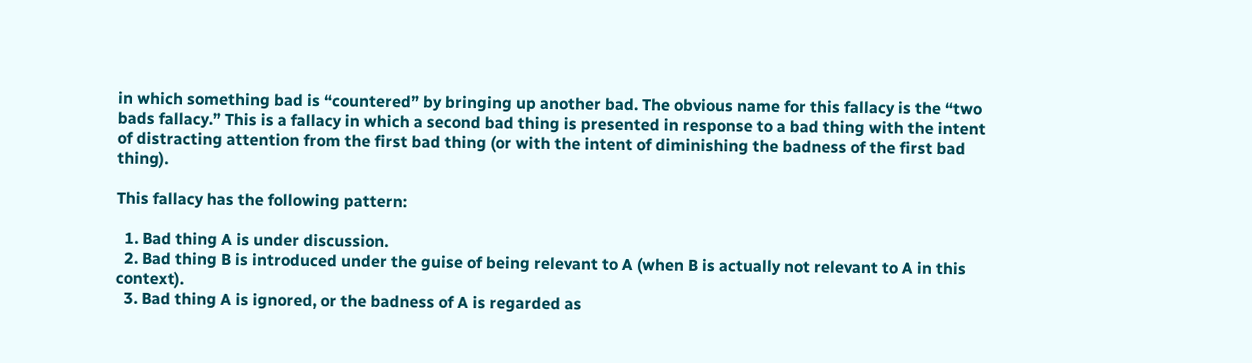in which something bad is “countered” by bringing up another bad. The obvious name for this fallacy is the “two bads fallacy.” This is a fallacy in which a second bad thing is presented in response to a bad thing with the intent of distracting attention from the first bad thing (or with the intent of diminishing the badness of the first bad thing).

This fallacy has the following pattern:

  1. Bad thing A is under discussion.
  2. Bad thing B is introduced under the guise of being relevant to A (when B is actually not relevant to A in this context).
  3. Bad thing A is ignored, or the badness of A is regarded as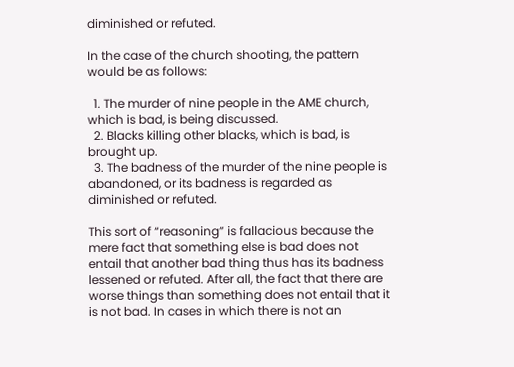diminished or refuted.

In the case of the church shooting, the pattern would be as follows:

  1. The murder of nine people in the AME church, which is bad, is being discussed.
  2. Blacks killing other blacks, which is bad, is brought up.
  3. The badness of the murder of the nine people is abandoned, or its badness is regarded as diminished or refuted.

This sort of “reasoning” is fallacious because the mere fact that something else is bad does not entail that another bad thing thus has its badness lessened or refuted. After all, the fact that there are worse things than something does not entail that it is not bad. In cases in which there is not an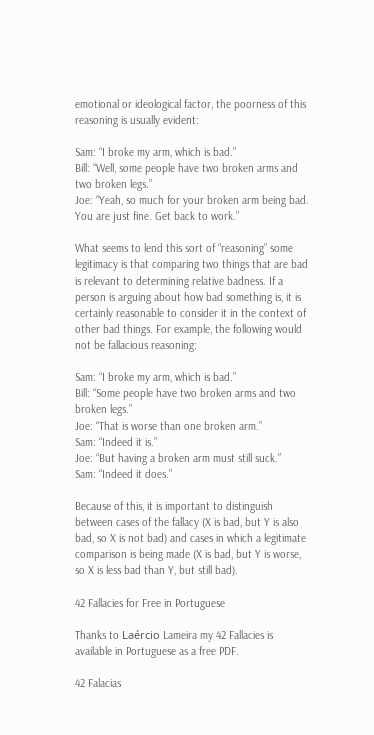emotional or ideological factor, the poorness of this reasoning is usually evident:

Sam: “I broke my arm, which is bad.”
Bill: “Well, some people have two broken arms and two broken legs.”
Joe: “Yeah, so much for your broken arm being bad. You are just fine. Get back to work.”

What seems to lend this sort of “reasoning” some legitimacy is that comparing two things that are bad is relevant to determining relative badness. If a person is arguing about how bad something is, it is certainly reasonable to consider it in the context of other bad things. For example, the following would not be fallacious reasoning:

Sam: “I broke my arm, which is bad.”
Bill: “Some people have two broken arms and two broken legs.”
Joe: “That is worse than one broken arm.”
Sam: “Indeed it is.”
Joe: “But having a broken arm must still suck.”
Sam: “Indeed it does.”

Because of this, it is important to distinguish between cases of the fallacy (X is bad, but Y is also bad, so X is not bad) and cases in which a legitimate comparison is being made (X is bad, but Y is worse, so X is less bad than Y, but still bad).

42 Fallacies for Free in Portuguese

Thanks to Laércio Lameira my 42 Fallacies is available in Portuguese as a free PDF.

42 Falacias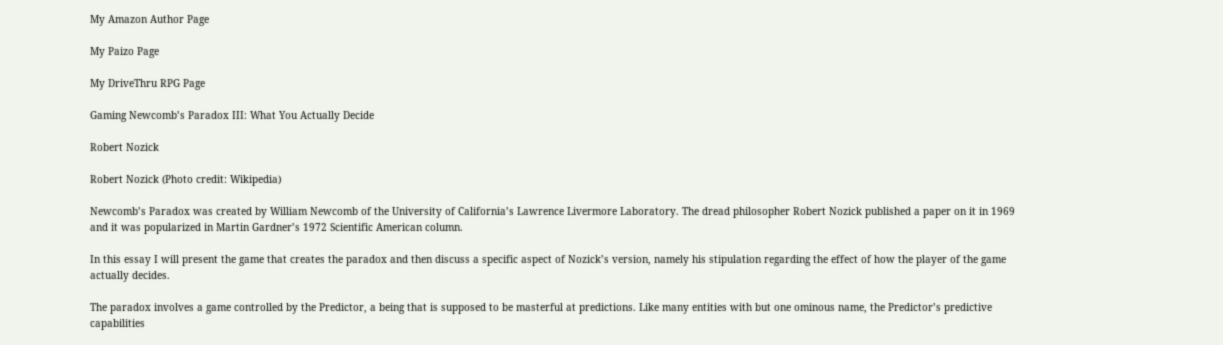My Amazon Author Page

My Paizo Page

My DriveThru RPG Page

Gaming Newcomb’s Paradox III: What You Actually Decide

Robert Nozick

Robert Nozick (Photo credit: Wikipedia)

Newcomb’s Paradox was created by William Newcomb of the University of California’s Lawrence Livermore Laboratory. The dread philosopher Robert Nozick published a paper on it in 1969 and it was popularized in Martin Gardner’s 1972 Scientific American column.

In this essay I will present the game that creates the paradox and then discuss a specific aspect of Nozick’s version, namely his stipulation regarding the effect of how the player of the game actually decides.

The paradox involves a game controlled by the Predictor, a being that is supposed to be masterful at predictions. Like many entities with but one ominous name, the Predictor’s predictive capabilities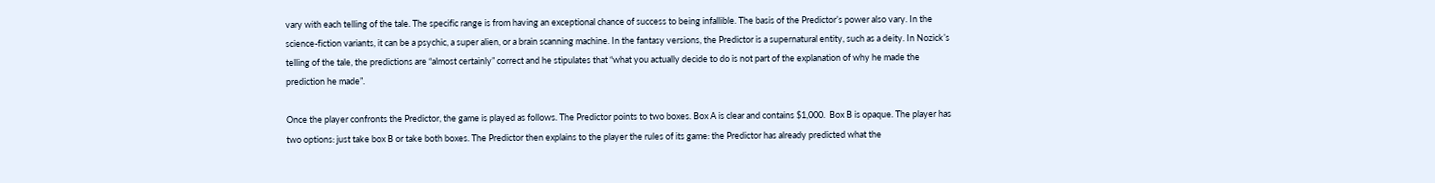vary with each telling of the tale. The specific range is from having an exceptional chance of success to being infallible. The basis of the Predictor’s power also vary. In the science-fiction variants, it can be a psychic, a super alien, or a brain scanning machine. In the fantasy versions, the Predictor is a supernatural entity, such as a deity. In Nozick’s telling of the tale, the predictions are “almost certainly” correct and he stipulates that “what you actually decide to do is not part of the explanation of why he made the prediction he made”.

Once the player confronts the Predictor, the game is played as follows. The Predictor points to two boxes. Box A is clear and contains $1,000.  Box B is opaque. The player has two options: just take box B or take both boxes. The Predictor then explains to the player the rules of its game: the Predictor has already predicted what the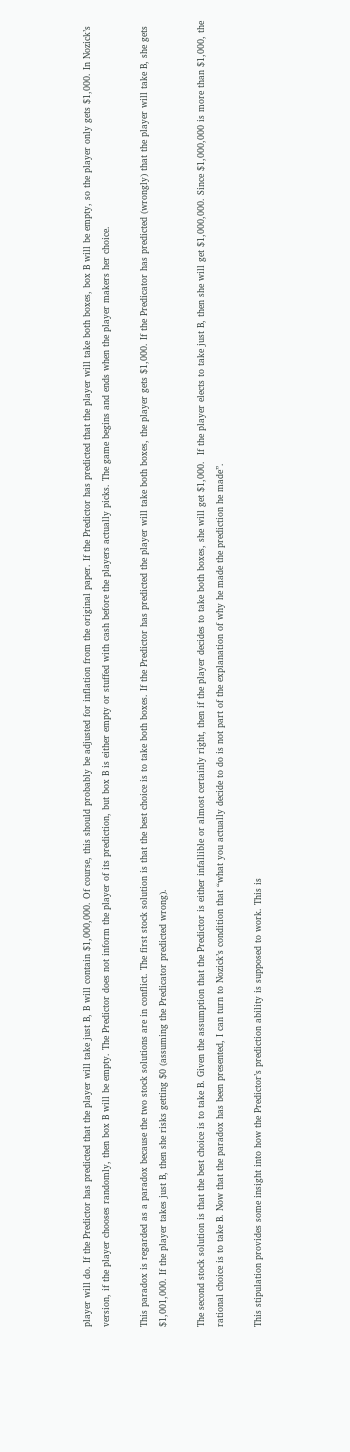player will do. If the Predictor has predicted that the player will take just B, B will contain $1,000,000. Of course, this should probably be adjusted for inflation from the original paper. If the Predictor has predicted that the player will take both boxes, box B will be empty, so the player only gets $1,000. In Nozick’s version, if the player chooses randomly, then box B will be empty. The Predictor does not inform the player of its prediction, but box B is either empty or stuffed with cash before the players actually picks. The game begins and ends when the player makers her choice.

This paradox is regarded as a paradox because the two stock solutions are in conflict. The first stock solution is that the best choice is to take both boxes. If the Predictor has predicted the player will take both boxes, the player gets $1,000. If the Predicator has predicted (wrongly) that the player will take B, she gets $1,001,000. If the player takes just B, then she risks getting $0 (assuming the Predicator predicted wrong).

The second stock solution is that the best choice is to take B. Given the assumption that the Predictor is either infallible or almost certainly right, then if the player decides to take both boxes, she will get $1,000.  If the player elects to take just B, then she will get $1,000,000. Since $1,000,000 is more than $1,000, the rational choice is to take B. Now that the paradox has been presented, I can turn to Nozick’s condition that “what you actually decide to do is not part of the explanation of why he made the prediction he made”.

This stipulation provides some insight into how the Predictor’s prediction ability is supposed to work. This is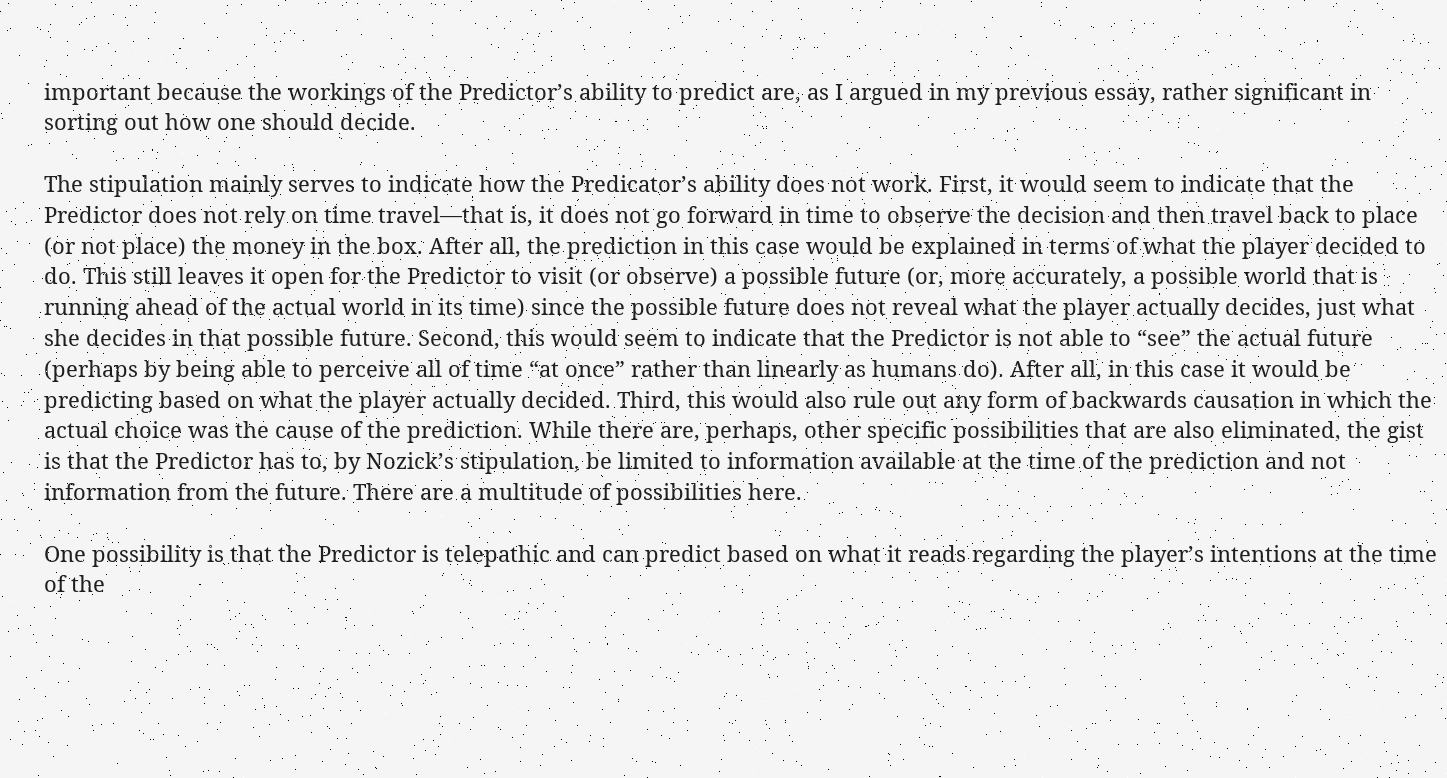important because the workings of the Predictor’s ability to predict are, as I argued in my previous essay, rather significant in sorting out how one should decide.

The stipulation mainly serves to indicate how the Predicator’s ability does not work. First, it would seem to indicate that the Predictor does not rely on time travel—that is, it does not go forward in time to observe the decision and then travel back to place (or not place) the money in the box. After all, the prediction in this case would be explained in terms of what the player decided to do. This still leaves it open for the Predictor to visit (or observe) a possible future (or, more accurately, a possible world that is running ahead of the actual world in its time) since the possible future does not reveal what the player actually decides, just what she decides in that possible future. Second, this would seem to indicate that the Predictor is not able to “see” the actual future (perhaps by being able to perceive all of time “at once” rather than linearly as humans do). After all, in this case it would be predicting based on what the player actually decided. Third, this would also rule out any form of backwards causation in which the actual choice was the cause of the prediction. While there are, perhaps, other specific possibilities that are also eliminated, the gist is that the Predictor has to, by Nozick’s stipulation, be limited to information available at the time of the prediction and not information from the future. There are a multitude of possibilities here.

One possibility is that the Predictor is telepathic and can predict based on what it reads regarding the player’s intentions at the time of the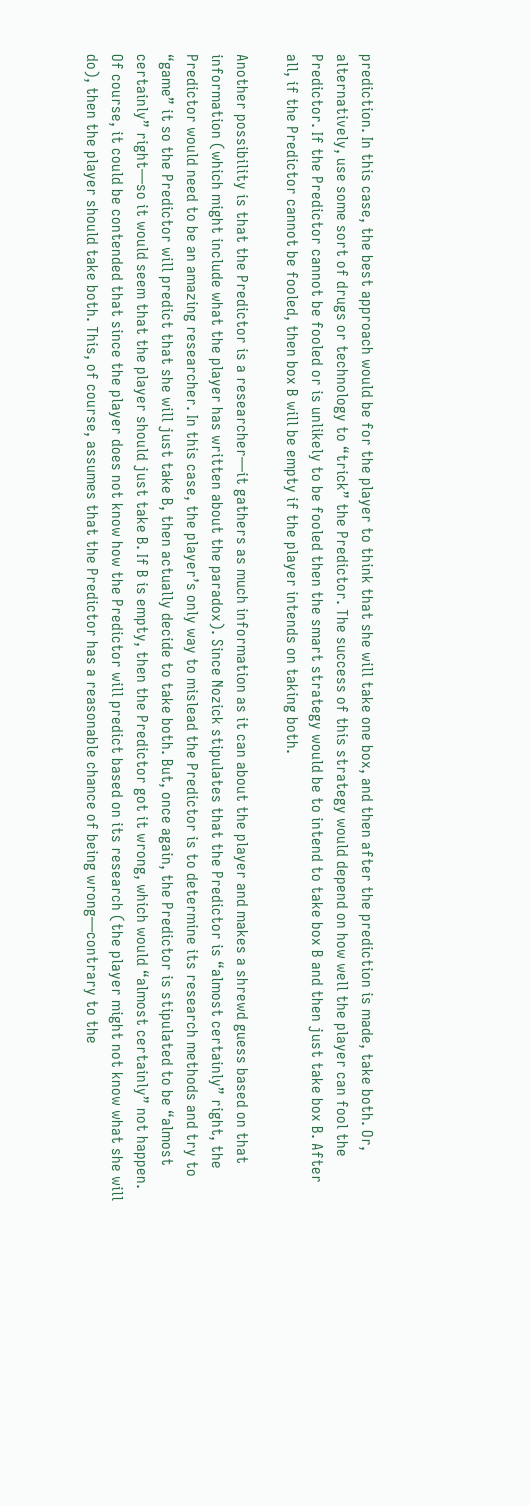prediction. In this case, the best approach would be for the player to think that she will take one box, and then after the prediction is made, take both. Or, alternatively, use some sort of drugs or technology to “trick” the Predictor. The success of this strategy would depend on how well the player can fool the Predictor. If the Predictor cannot be fooled or is unlikely to be fooled then the smart strategy would be to intend to take box B and then just take box B. After all, if the Predictor cannot be fooled, then box B will be empty if the player intends on taking both.

Another possibility is that the Predictor is a researcher—it gathers as much information as it can about the player and makes a shrewd guess based on that information (which might include what the player has written about the paradox). Since Nozick stipulates that the Predictor is “almost certainly” right, the Predictor would need to be an amazing researcher. In this case, the player’s only way to mislead the Predictor is to determine its research methods and try to “game” it so the Predictor will predict that she will just take B, then actually decide to take both. But, once again, the Predictor is stipulated to be “almost certainly” right—so it would seem that the player should just take B. If B is empty, then the Predictor got it wrong, which would “almost certainly” not happen. Of course, it could be contended that since the player does not know how the Predictor will predict based on its research (the player might not know what she will do), then the player should take both. This, of course, assumes that the Predictor has a reasonable chance of being wrong—contrary to the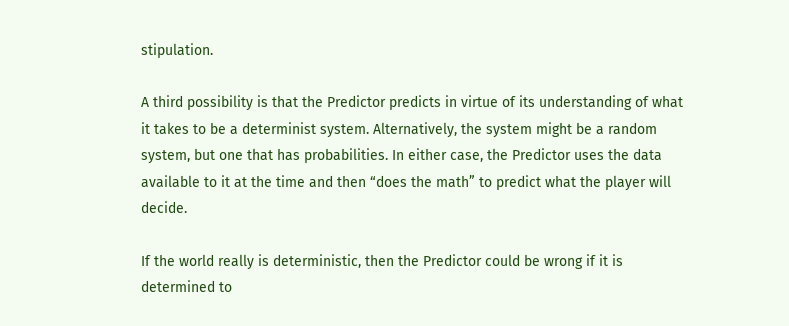stipulation.

A third possibility is that the Predictor predicts in virtue of its understanding of what it takes to be a determinist system. Alternatively, the system might be a random system, but one that has probabilities. In either case, the Predictor uses the data available to it at the time and then “does the math” to predict what the player will decide.

If the world really is deterministic, then the Predictor could be wrong if it is determined to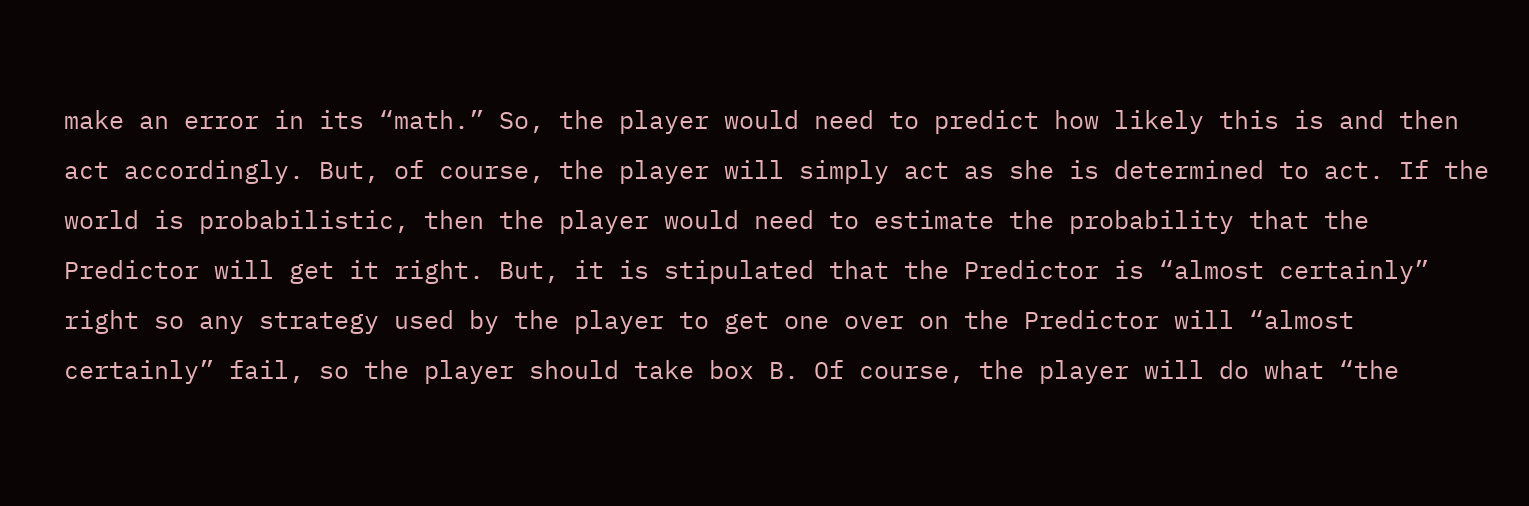make an error in its “math.” So, the player would need to predict how likely this is and then act accordingly. But, of course, the player will simply act as she is determined to act. If the world is probabilistic, then the player would need to estimate the probability that the Predictor will get it right. But, it is stipulated that the Predictor is “almost certainly” right so any strategy used by the player to get one over on the Predictor will “almost certainly” fail, so the player should take box B. Of course, the player will do what “the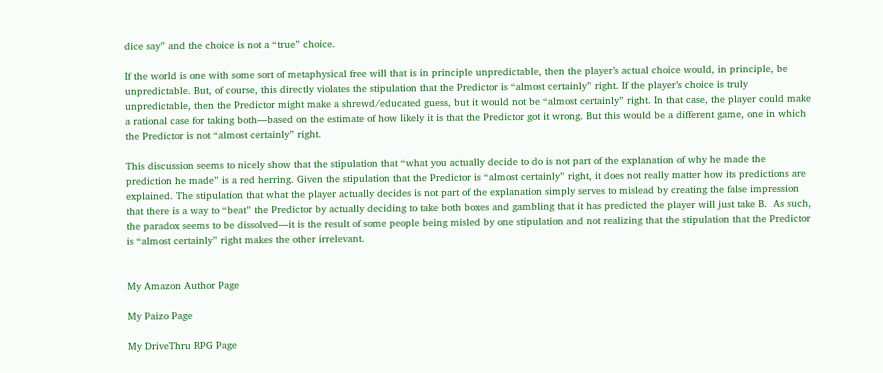dice say” and the choice is not a “true” choice.

If the world is one with some sort of metaphysical free will that is in principle unpredictable, then the player’s actual choice would, in principle, be unpredictable. But, of course, this directly violates the stipulation that the Predictor is “almost certainly” right. If the player’s choice is truly unpredictable, then the Predictor might make a shrewd/educated guess, but it would not be “almost certainly” right. In that case, the player could make a rational case for taking both—based on the estimate of how likely it is that the Predictor got it wrong. But this would be a different game, one in which the Predictor is not “almost certainly” right.

This discussion seems to nicely show that the stipulation that “what you actually decide to do is not part of the explanation of why he made the prediction he made” is a red herring. Given the stipulation that the Predictor is “almost certainly” right, it does not really matter how its predictions are explained. The stipulation that what the player actually decides is not part of the explanation simply serves to mislead by creating the false impression that there is a way to “beat” the Predictor by actually deciding to take both boxes and gambling that it has predicted the player will just take B.  As such, the paradox seems to be dissolved—it is the result of some people being misled by one stipulation and not realizing that the stipulation that the Predictor is “almost certainly” right makes the other irrelevant.


My Amazon Author Page

My Paizo Page

My DriveThru RPG Page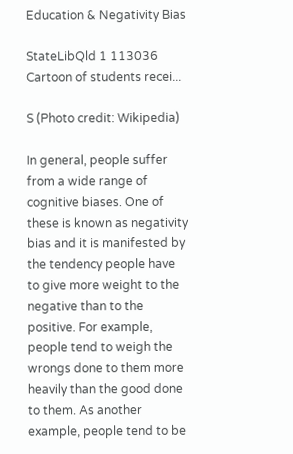Education & Negativity Bias

StateLibQld 1 113036 Cartoon of students recei...

S (Photo credit: Wikipedia)

In general, people suffer from a wide range of cognitive biases. One of these is known as negativity bias and it is manifested by the tendency people have to give more weight to the negative than to the positive. For example, people tend to weigh the wrongs done to them more heavily than the good done to them. As another example, people tend to be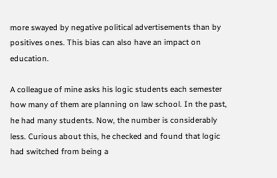more swayed by negative political advertisements than by positives ones. This bias can also have an impact on education.

A colleague of mine asks his logic students each semester how many of them are planning on law school. In the past, he had many students. Now, the number is considerably less. Curious about this, he checked and found that logic had switched from being a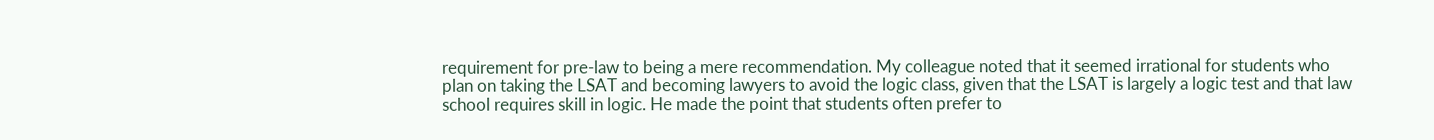requirement for pre-law to being a mere recommendation. My colleague noted that it seemed irrational for students who plan on taking the LSAT and becoming lawyers to avoid the logic class, given that the LSAT is largely a logic test and that law school requires skill in logic. He made the point that students often prefer to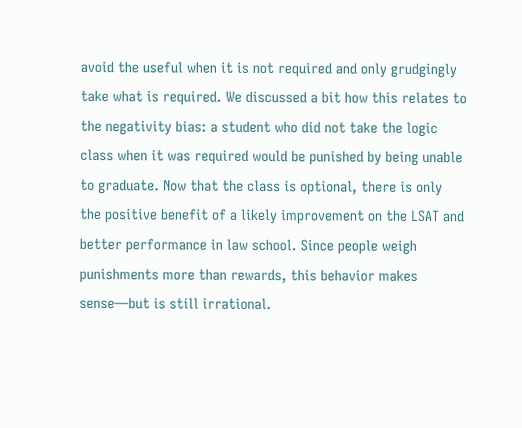avoid the useful when it is not required and only grudgingly take what is required. We discussed a bit how this relates to the negativity bias: a student who did not take the logic class when it was required would be punished by being unable to graduate. Now that the class is optional, there is only the positive benefit of a likely improvement on the LSAT and better performance in law school. Since people weigh punishments more than rewards, this behavior makes sense—but is still irrational.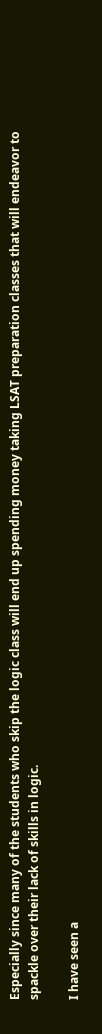Especially since many of the students who skip the logic class will end up spending money taking LSAT preparation classes that will endeavor to spackle over their lack of skills in logic.

I have seen a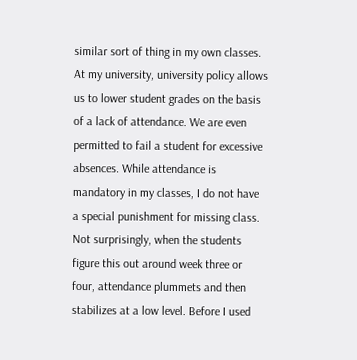similar sort of thing in my own classes. At my university, university policy allows us to lower student grades on the basis of a lack of attendance. We are even permitted to fail a student for excessive absences. While attendance is mandatory in my classes, I do not have a special punishment for missing class. Not surprisingly, when the students figure this out around week three or four, attendance plummets and then stabilizes at a low level. Before I used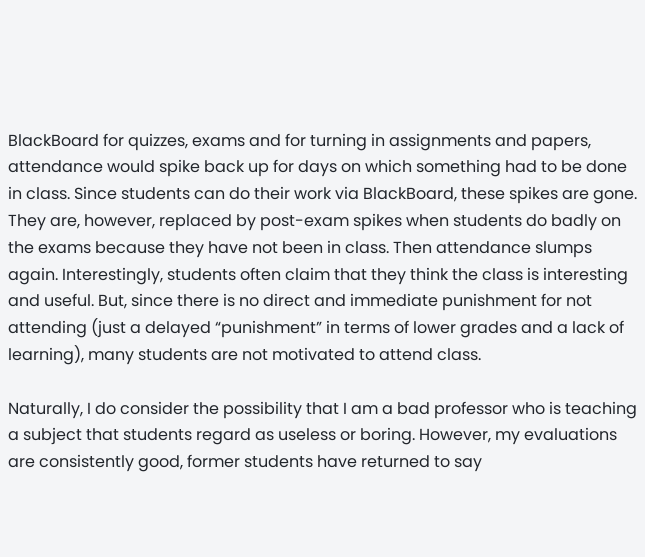BlackBoard for quizzes, exams and for turning in assignments and papers, attendance would spike back up for days on which something had to be done in class. Since students can do their work via BlackBoard, these spikes are gone. They are, however, replaced by post-exam spikes when students do badly on the exams because they have not been in class. Then attendance slumps again. Interestingly, students often claim that they think the class is interesting and useful. But, since there is no direct and immediate punishment for not attending (just a delayed “punishment” in terms of lower grades and a lack of learning), many students are not motivated to attend class.

Naturally, I do consider the possibility that I am a bad professor who is teaching a subject that students regard as useless or boring. However, my evaluations are consistently good, former students have returned to say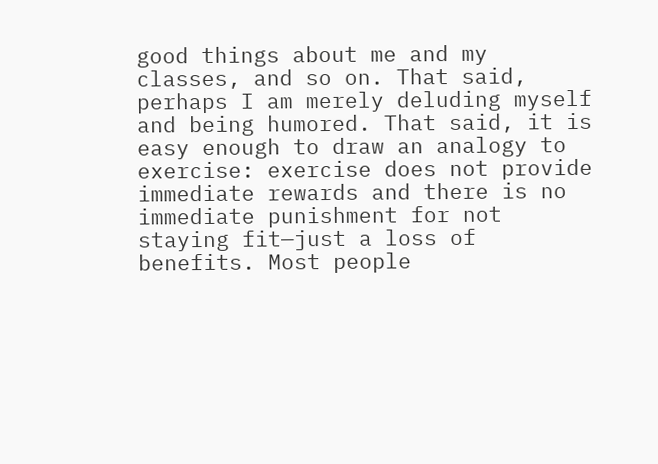good things about me and my classes, and so on. That said, perhaps I am merely deluding myself and being humored. That said, it is easy enough to draw an analogy to exercise: exercise does not provide immediate rewards and there is no immediate punishment for not staying fit—just a loss of benefits. Most people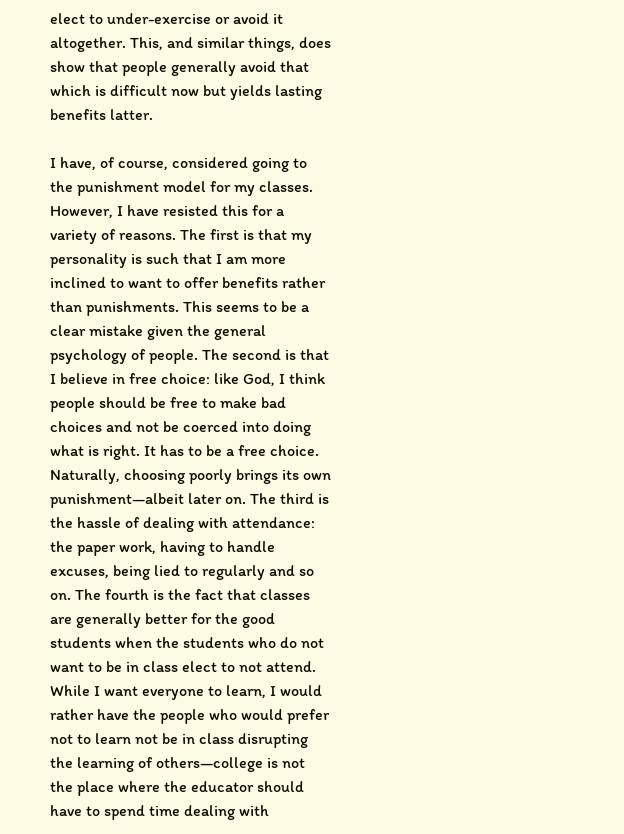elect to under-exercise or avoid it altogether. This, and similar things, does show that people generally avoid that which is difficult now but yields lasting benefits latter.

I have, of course, considered going to the punishment model for my classes. However, I have resisted this for a variety of reasons. The first is that my personality is such that I am more inclined to want to offer benefits rather than punishments. This seems to be a clear mistake given the general psychology of people. The second is that I believe in free choice: like God, I think people should be free to make bad choices and not be coerced into doing what is right. It has to be a free choice. Naturally, choosing poorly brings its own punishment—albeit later on. The third is the hassle of dealing with attendance: the paper work, having to handle excuses, being lied to regularly and so on. The fourth is the fact that classes are generally better for the good students when the students who do not want to be in class elect to not attend. While I want everyone to learn, I would rather have the people who would prefer not to learn not be in class disrupting the learning of others—college is not the place where the educator should have to spend time dealing with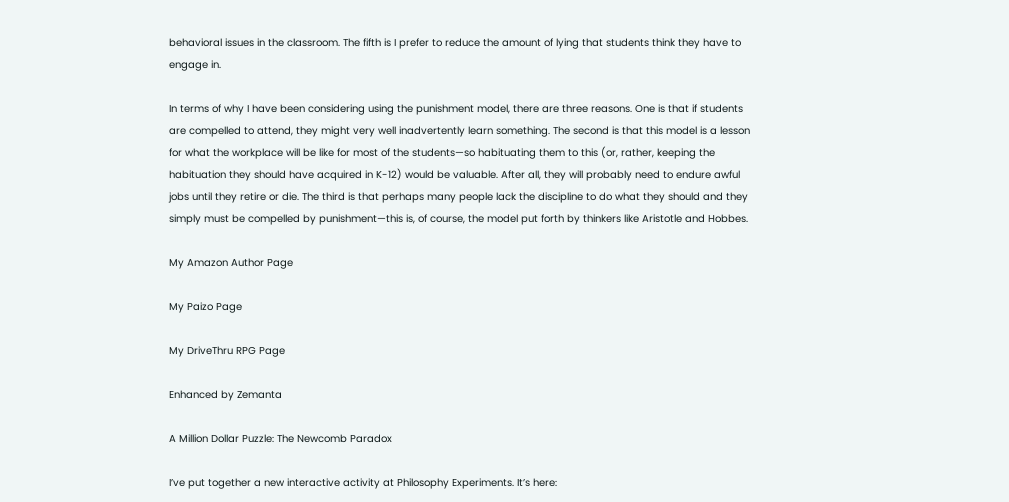behavioral issues in the classroom. The fifth is I prefer to reduce the amount of lying that students think they have to engage in.

In terms of why I have been considering using the punishment model, there are three reasons. One is that if students are compelled to attend, they might very well inadvertently learn something. The second is that this model is a lesson for what the workplace will be like for most of the students—so habituating them to this (or, rather, keeping the habituation they should have acquired in K-12) would be valuable. After all, they will probably need to endure awful jobs until they retire or die. The third is that perhaps many people lack the discipline to do what they should and they simply must be compelled by punishment—this is, of course, the model put forth by thinkers like Aristotle and Hobbes.

My Amazon Author Page

My Paizo Page

My DriveThru RPG Page

Enhanced by Zemanta

A Million Dollar Puzzle: The Newcomb Paradox

I’ve put together a new interactive activity at Philosophy Experiments. It’s here: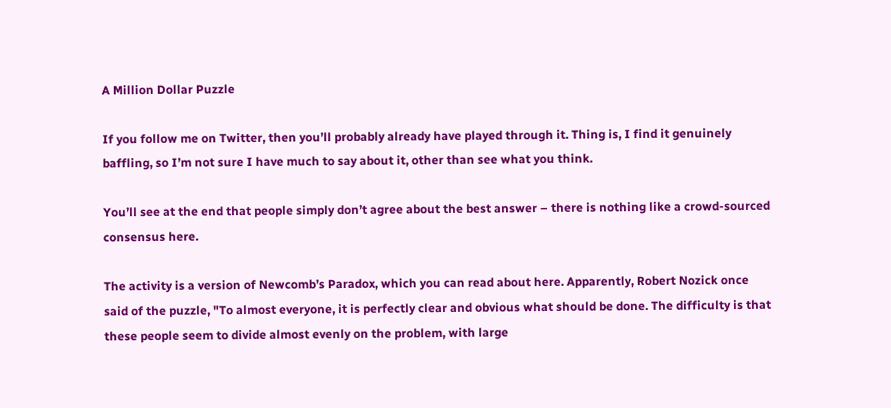A Million Dollar Puzzle

If you follow me on Twitter, then you’ll probably already have played through it. Thing is, I find it genuinely baffling, so I’m not sure I have much to say about it, other than see what you think.

You’ll see at the end that people simply don’t agree about the best answer – there is nothing like a crowd-sourced consensus here.

The activity is a version of Newcomb’s Paradox, which you can read about here. Apparently, Robert Nozick once said of the puzzle, "To almost everyone, it is perfectly clear and obvious what should be done. The difficulty is that these people seem to divide almost evenly on the problem, with large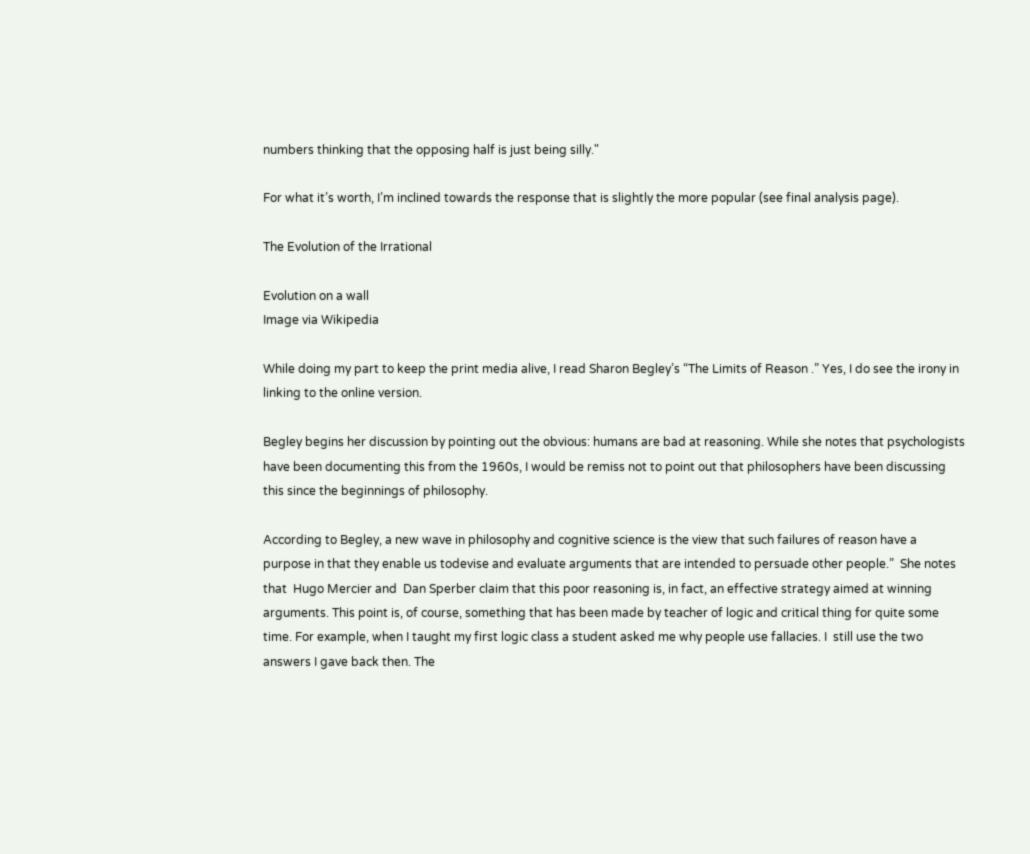numbers thinking that the opposing half is just being silly."

For what it’s worth, I’m inclined towards the response that is slightly the more popular (see final analysis page).

The Evolution of the Irrational

Evolution on a wall
Image via Wikipedia

While doing my part to keep the print media alive, I read Sharon Begley’s “The Limits of Reason .” Yes, I do see the irony in linking to the online version.

Begley begins her discussion by pointing out the obvious: humans are bad at reasoning. While she notes that psychologists have been documenting this from the 1960s, I would be remiss not to point out that philosophers have been discussing this since the beginnings of philosophy.

According to Begley, a new wave in philosophy and cognitive science is the view that such failures of reason have a purpose in that they enable us todevise and evaluate arguments that are intended to persuade other people.”  She notes that  Hugo Mercier and  Dan Sperber claim that this poor reasoning is, in fact, an effective strategy aimed at winning arguments. This point is, of course, something that has been made by teacher of logic and critical thing for quite some time. For example, when I taught my first logic class a student asked me why people use fallacies. I  still use the two answers I gave back then. The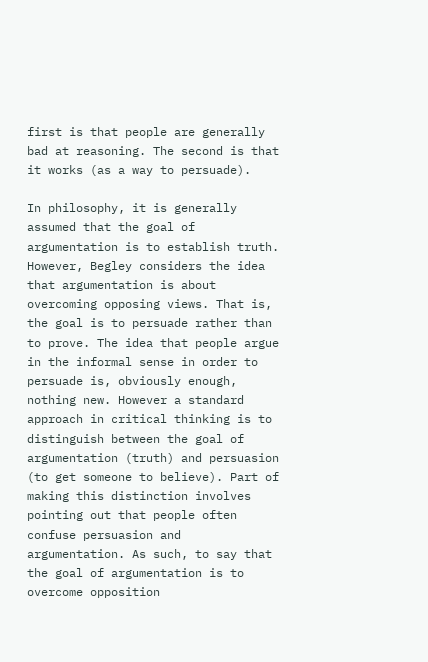first is that people are generally bad at reasoning. The second is that it works (as a way to persuade).

In philosophy, it is generally assumed that the goal of argumentation is to establish truth. However, Begley considers the idea that argumentation is about overcoming opposing views. That is, the goal is to persuade rather than to prove. The idea that people argue in the informal sense in order to persuade is, obviously enough, nothing new. However a standard approach in critical thinking is to distinguish between the goal of argumentation (truth) and persuasion (to get someone to believe). Part of making this distinction involves  pointing out that people often confuse persuasion and argumentation. As such, to say that the goal of argumentation is to  overcome opposition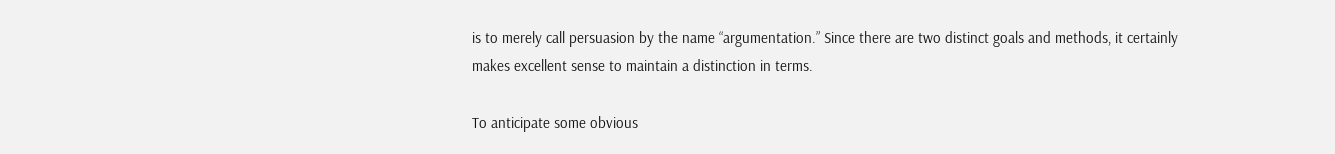is to merely call persuasion by the name “argumentation.” Since there are two distinct goals and methods, it certainly makes excellent sense to maintain a distinction in terms.

To anticipate some obvious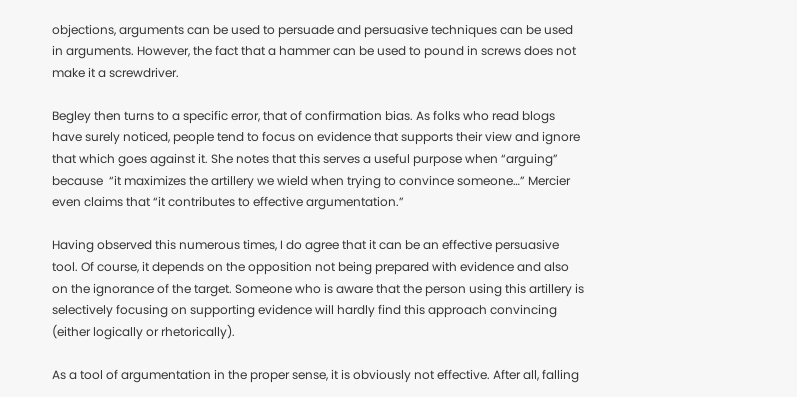objections, arguments can be used to persuade and persuasive techniques can be used in arguments. However, the fact that a hammer can be used to pound in screws does not make it a screwdriver.

Begley then turns to a specific error, that of confirmation bias. As folks who read blogs have surely noticed, people tend to focus on evidence that supports their view and ignore that which goes against it. She notes that this serves a useful purpose when “arguing” because  “it maximizes the artillery we wield when trying to convince someone…” Mercier even claims that “it contributes to effective argumentation.”

Having observed this numerous times, I do agree that it can be an effective persuasive tool. Of course, it depends on the opposition not being prepared with evidence and also on the ignorance of the target. Someone who is aware that the person using this artillery is selectively focusing on supporting evidence will hardly find this approach convincing (either logically or rhetorically).

As a tool of argumentation in the proper sense, it is obviously not effective. After all, falling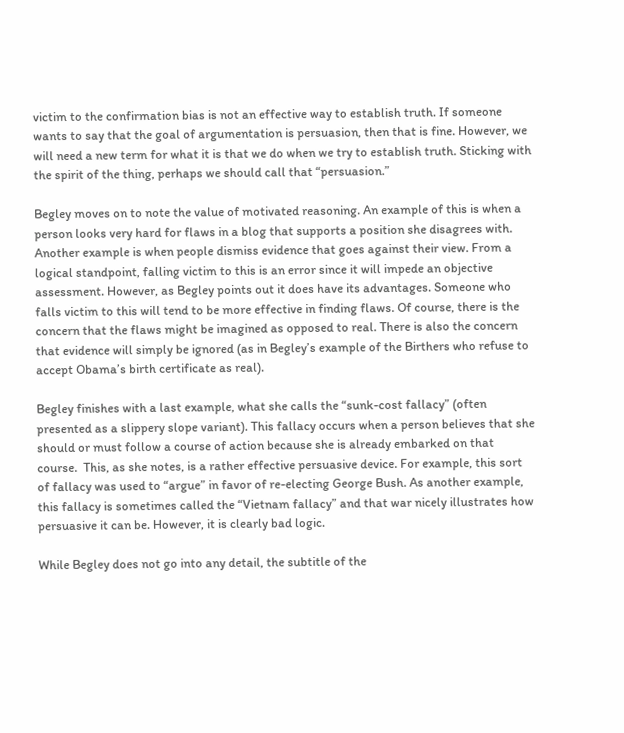victim to the confirmation bias is not an effective way to establish truth. If someone wants to say that the goal of argumentation is persuasion, then that is fine. However, we will need a new term for what it is that we do when we try to establish truth. Sticking with the spirit of the thing, perhaps we should call that “persuasion.”

Begley moves on to note the value of motivated reasoning. An example of this is when a person looks very hard for flaws in a blog that supports a position she disagrees with. Another example is when people dismiss evidence that goes against their view. From a logical standpoint, falling victim to this is an error since it will impede an objective assessment. However, as Begley points out it does have its advantages. Someone who falls victim to this will tend to be more effective in finding flaws. Of course, there is the concern that the flaws might be imagined as opposed to real. There is also the concern that evidence will simply be ignored (as in Begley’s example of the Birthers who refuse to accept Obama’s birth certificate as real).

Begley finishes with a last example, what she calls the “sunk-cost fallacy” (often presented as a slippery slope variant). This fallacy occurs when a person believes that she should or must follow a course of action because she is already embarked on that course.  This, as she notes, is a rather effective persuasive device. For example, this sort of fallacy was used to “argue” in favor of re-electing George Bush. As another example, this fallacy is sometimes called the “Vietnam fallacy” and that war nicely illustrates how persuasive it can be. However, it is clearly bad logic.

While Begley does not go into any detail, the subtitle of the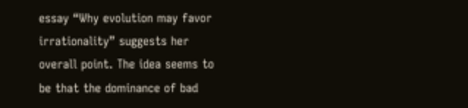essay “Why evolution may favor irrationality” suggests her overall point. The idea seems to be that the dominance of bad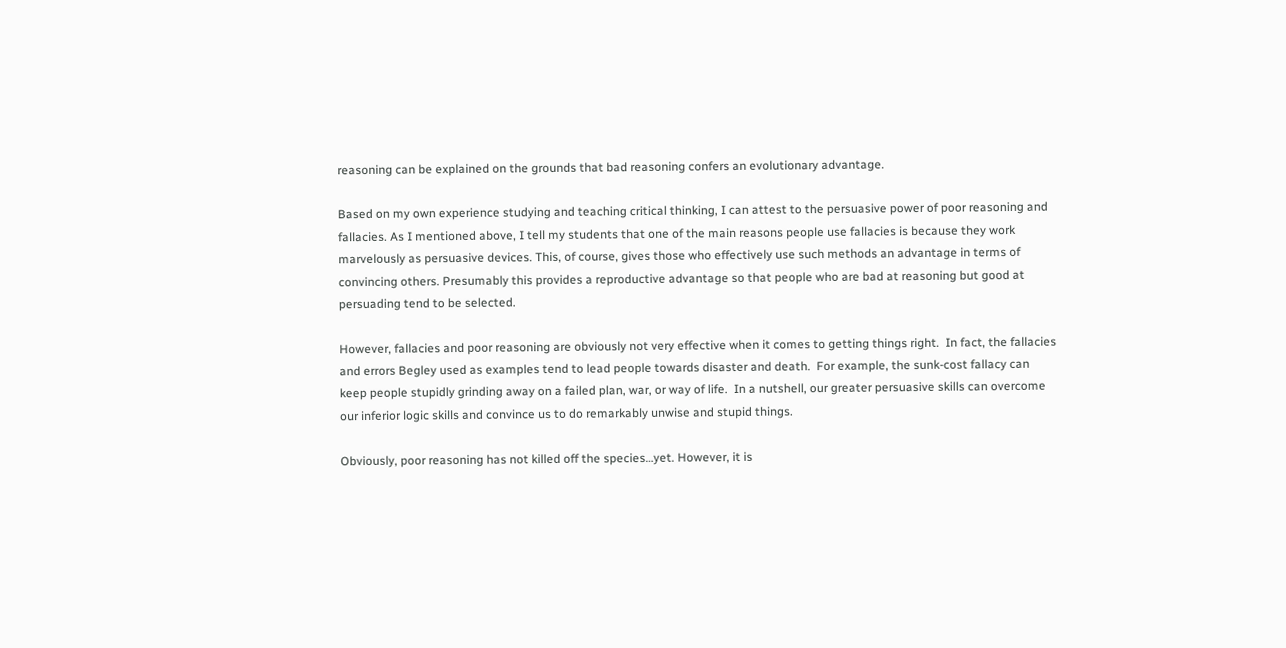reasoning can be explained on the grounds that bad reasoning confers an evolutionary advantage.

Based on my own experience studying and teaching critical thinking, I can attest to the persuasive power of poor reasoning and fallacies. As I mentioned above, I tell my students that one of the main reasons people use fallacies is because they work marvelously as persuasive devices. This, of course, gives those who effectively use such methods an advantage in terms of convincing others. Presumably this provides a reproductive advantage so that people who are bad at reasoning but good at persuading tend to be selected.

However, fallacies and poor reasoning are obviously not very effective when it comes to getting things right.  In fact, the fallacies and errors Begley used as examples tend to lead people towards disaster and death.  For example, the sunk-cost fallacy can keep people stupidly grinding away on a failed plan, war, or way of life.  In a nutshell, our greater persuasive skills can overcome our inferior logic skills and convince us to do remarkably unwise and stupid things.

Obviously, poor reasoning has not killed off the species…yet. However, it is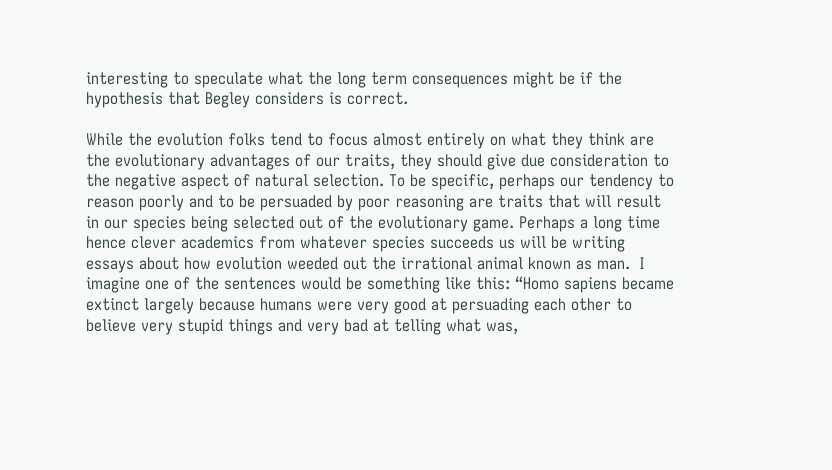interesting to speculate what the long term consequences might be if the hypothesis that Begley considers is correct.

While the evolution folks tend to focus almost entirely on what they think are the evolutionary advantages of our traits, they should give due consideration to the negative aspect of natural selection. To be specific, perhaps our tendency to reason poorly and to be persuaded by poor reasoning are traits that will result in our species being selected out of the evolutionary game. Perhaps a long time hence clever academics from whatever species succeeds us will be writing essays about how evolution weeded out the irrational animal known as man.  I imagine one of the sentences would be something like this: “Homo sapiens became extinct largely because humans were very good at persuading each other to believe very stupid things and very bad at telling what was,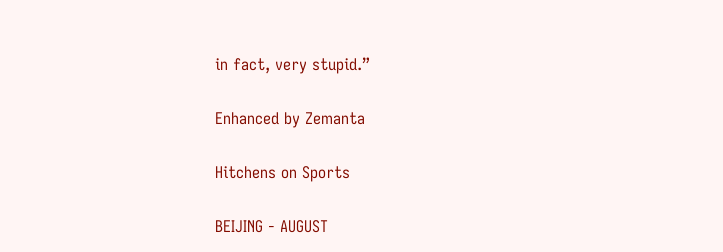in fact, very stupid.”

Enhanced by Zemanta

Hitchens on Sports

BEIJING - AUGUST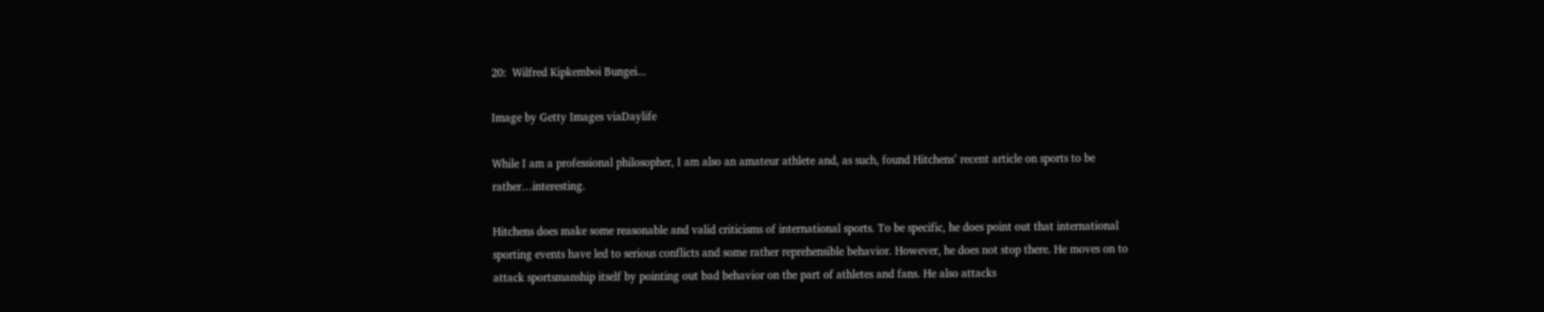20:  Wilfred Kipkemboi Bungei...

Image by Getty Images viaDaylife

While I am a professional philosopher, I am also an amateur athlete and, as such, found Hitchens’ recent article on sports to be rather…interesting.

Hitchens does make some reasonable and valid criticisms of international sports. To be specific, he does point out that international sporting events have led to serious conflicts and some rather reprehensible behavior. However, he does not stop there. He moves on to attack sportsmanship itself by pointing out bad behavior on the part of athletes and fans. He also attacks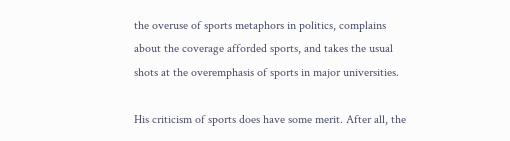the overuse of sports metaphors in politics, complains about the coverage afforded sports, and takes the usual shots at the overemphasis of sports in major universities.

His criticism of sports does have some merit. After all, the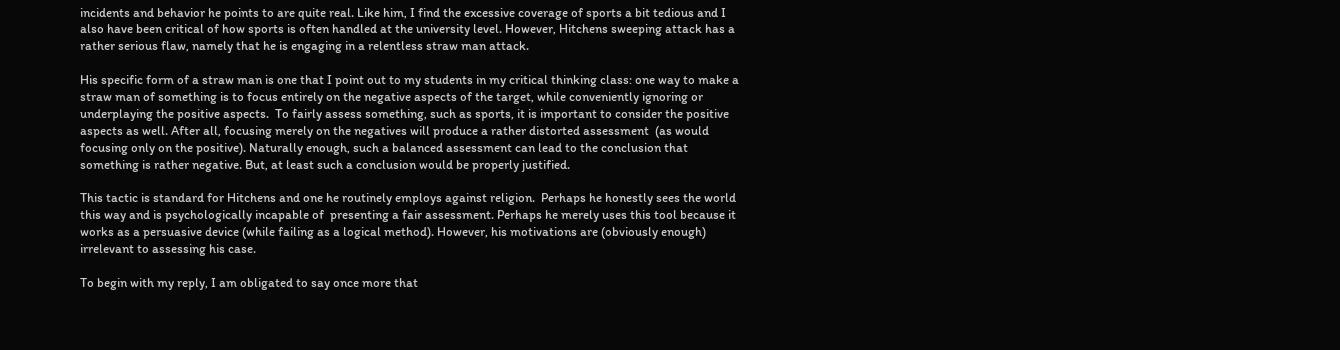incidents and behavior he points to are quite real. Like him, I find the excessive coverage of sports a bit tedious and I also have been critical of how sports is often handled at the university level. However, Hitchens sweeping attack has a rather serious flaw, namely that he is engaging in a relentless straw man attack.

His specific form of a straw man is one that I point out to my students in my critical thinking class: one way to make a straw man of something is to focus entirely on the negative aspects of the target, while conveniently ignoring or underplaying the positive aspects.  To fairly assess something, such as sports, it is important to consider the positive aspects as well. After all, focusing merely on the negatives will produce a rather distorted assessment  (as would focusing only on the positive). Naturally enough, such a balanced assessment can lead to the conclusion that something is rather negative. But, at least such a conclusion would be properly justified.

This tactic is standard for Hitchens and one he routinely employs against religion.  Perhaps he honestly sees the world this way and is psychologically incapable of  presenting a fair assessment. Perhaps he merely uses this tool because it works as a persuasive device (while failing as a logical method). However, his motivations are (obviously enough) irrelevant to assessing his case.

To begin with my reply, I am obligated to say once more that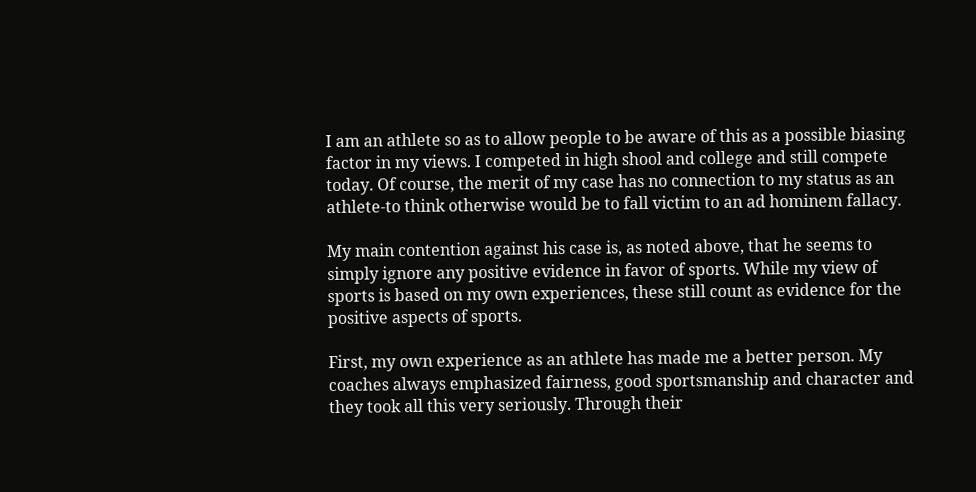I am an athlete so as to allow people to be aware of this as a possible biasing factor in my views. I competed in high shool and college and still compete today. Of course, the merit of my case has no connection to my status as an athlete-to think otherwise would be to fall victim to an ad hominem fallacy.

My main contention against his case is, as noted above, that he seems to simply ignore any positive evidence in favor of sports. While my view of sports is based on my own experiences, these still count as evidence for the positive aspects of sports.

First, my own experience as an athlete has made me a better person. My coaches always emphasized fairness, good sportsmanship and character and they took all this very seriously. Through their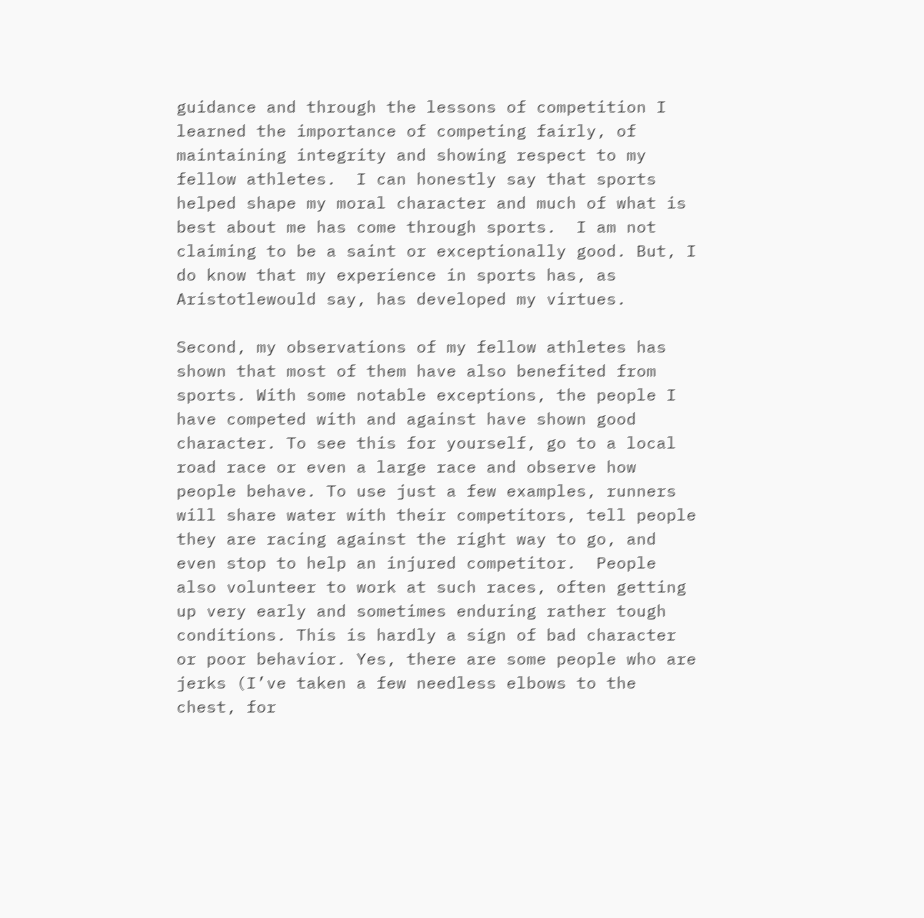guidance and through the lessons of competition I learned the importance of competing fairly, of maintaining integrity and showing respect to my fellow athletes.  I can honestly say that sports helped shape my moral character and much of what is best about me has come through sports.  I am not claiming to be a saint or exceptionally good. But, I do know that my experience in sports has, as Aristotlewould say, has developed my virtues.

Second, my observations of my fellow athletes has shown that most of them have also benefited from sports. With some notable exceptions, the people I have competed with and against have shown good character. To see this for yourself, go to a local road race or even a large race and observe how people behave. To use just a few examples, runners will share water with their competitors, tell people they are racing against the right way to go, and even stop to help an injured competitor.  People also volunteer to work at such races, often getting up very early and sometimes enduring rather tough conditions. This is hardly a sign of bad character or poor behavior. Yes, there are some people who are jerks (I’ve taken a few needless elbows to the chest, for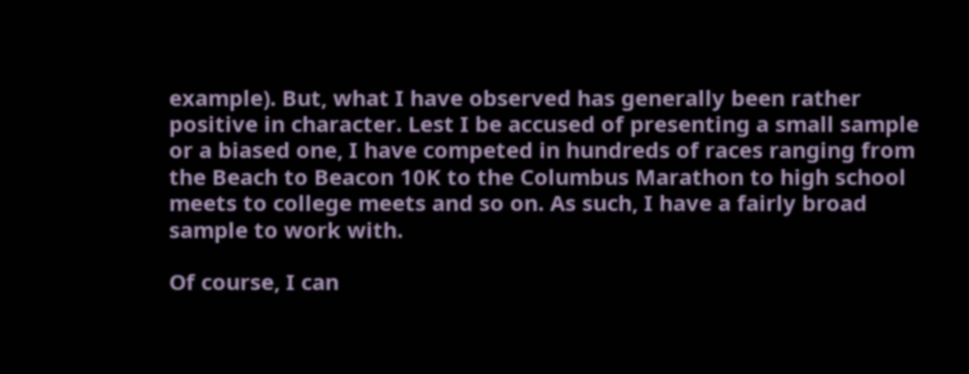example). But, what I have observed has generally been rather positive in character. Lest I be accused of presenting a small sample or a biased one, I have competed in hundreds of races ranging from the Beach to Beacon 10K to the Columbus Marathon to high school meets to college meets and so on. As such, I have a fairly broad sample to work with.

Of course, I can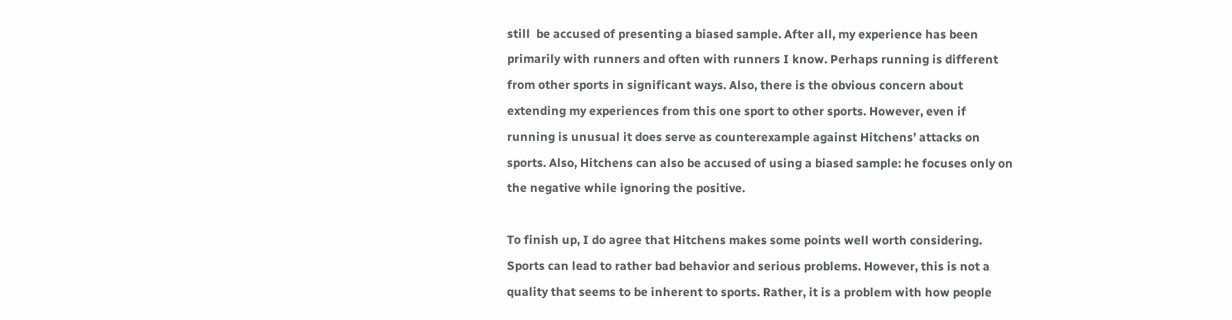still  be accused of presenting a biased sample. After all, my experience has been primarily with runners and often with runners I know. Perhaps running is different from other sports in significant ways. Also, there is the obvious concern about extending my experiences from this one sport to other sports. However, even if running is unusual it does serve as counterexample against Hitchens’ attacks on sports. Also, Hitchens can also be accused of using a biased sample: he focuses only on the negative while ignoring the positive.

To finish up, I do agree that Hitchens makes some points well worth considering. Sports can lead to rather bad behavior and serious problems. However, this is not a quality that seems to be inherent to sports. Rather, it is a problem with how people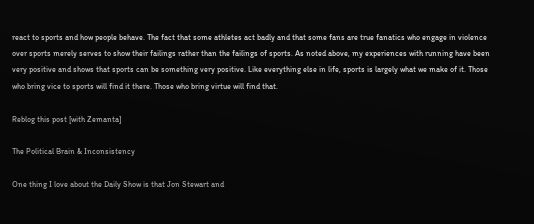react to sports and how people behave. The fact that some athletes act badly and that some fans are true fanatics who engage in violence over sports merely serves to show their failings rather than the failings of sports. As noted above, my experiences with running have been very positive and shows that sports can be something very positive. Like everything else in life, sports is largely what we make of it. Those who bring vice to sports will find it there. Those who bring virtue will find that.

Reblog this post [with Zemanta]

The Political Brain & Inconsistency

One thing I love about the Daily Show is that Jon Stewart and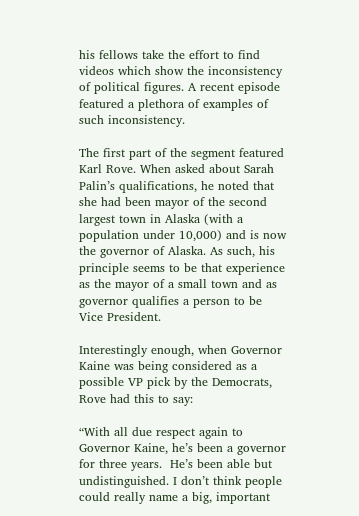his fellows take the effort to find videos which show the inconsistency of political figures. A recent episode featured a plethora of examples of such inconsistency.

The first part of the segment featured Karl Rove. When asked about Sarah Palin’s qualifications, he noted that she had been mayor of the second largest town in Alaska (with a population under 10,000) and is now the governor of Alaska. As such, his principle seems to be that experience as the mayor of a small town and as governor qualifies a person to be Vice President.

Interestingly enough, when Governor Kaine was being considered as a possible VP pick by the Democrats, Rove had this to say:

“With all due respect again to Governor Kaine, he’s been a governor for three years.  He’s been able but undistinguished. I don’t think people could really name a big, important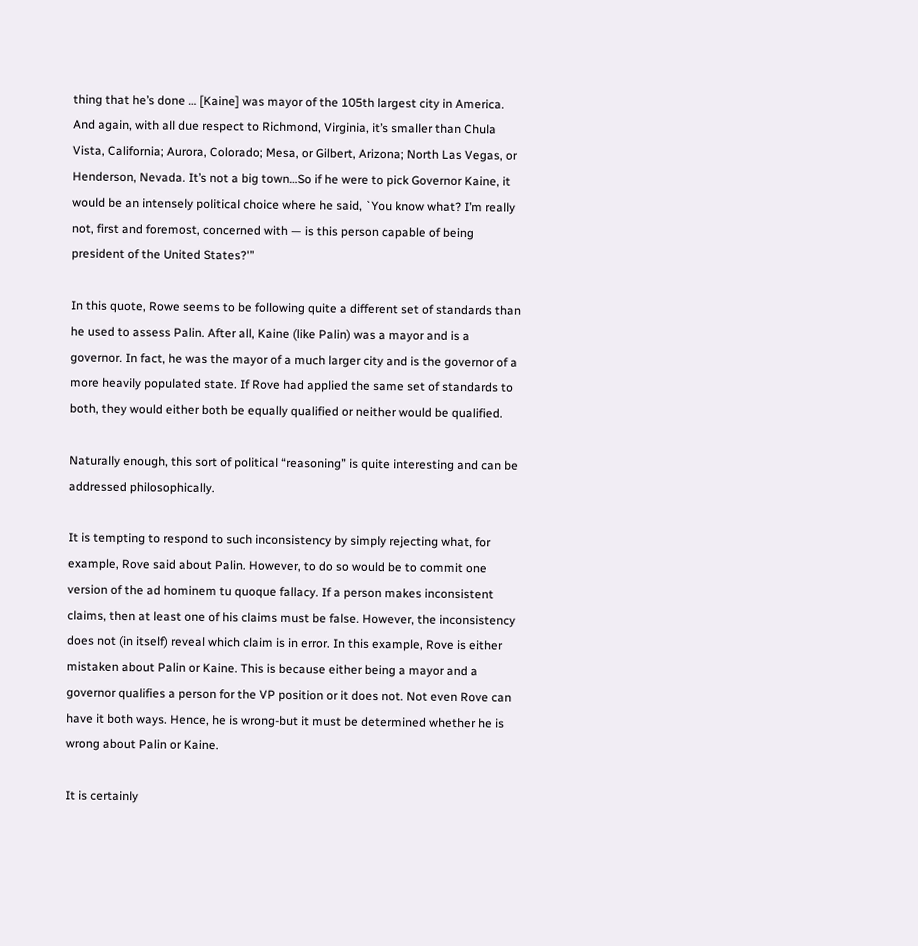thing that he’s done … [Kaine] was mayor of the 105th largest city in America. And again, with all due respect to Richmond, Virginia, it’s smaller than Chula Vista, California; Aurora, Colorado; Mesa, or Gilbert, Arizona; North Las Vegas, or Henderson, Nevada. It’s not a big town…So if he were to pick Governor Kaine, it would be an intensely political choice where he said, `You know what? I’m really not, first and foremost, concerned with — is this person capable of being president of the United States?'”

In this quote, Rowe seems to be following quite a different set of standards than he used to assess Palin. After all, Kaine (like Palin) was a mayor and is a governor. In fact, he was the mayor of a much larger city and is the governor of a more heavily populated state. If Rove had applied the same set of standards to both, they would either both be equally qualified or neither would be qualified.

Naturally enough, this sort of political “reasoning” is quite interesting and can be addressed philosophically.

It is tempting to respond to such inconsistency by simply rejecting what, for example, Rove said about Palin. However, to do so would be to commit one version of the ad hominem tu quoque fallacy. If a person makes inconsistent claims, then at least one of his claims must be false. However, the inconsistency does not (in itself) reveal which claim is in error. In this example, Rove is either mistaken about Palin or Kaine. This is because either being a mayor and a governor qualifies a person for the VP position or it does not. Not even Rove can have it both ways. Hence, he is wrong-but it must be determined whether he is wrong about Palin or Kaine.

It is certainly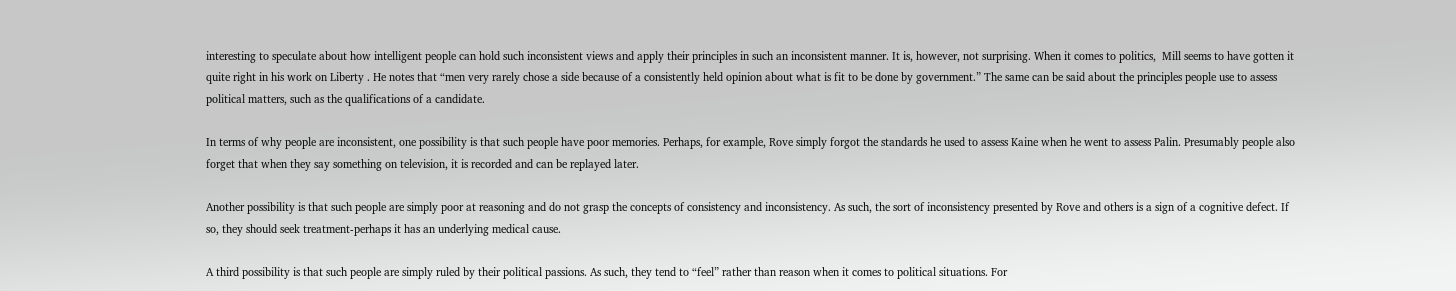interesting to speculate about how intelligent people can hold such inconsistent views and apply their principles in such an inconsistent manner. It is, however, not surprising. When it comes to politics,  Mill seems to have gotten it quite right in his work on Liberty . He notes that “men very rarely chose a side because of a consistently held opinion about what is fit to be done by government.” The same can be said about the principles people use to assess political matters, such as the qualifications of a candidate.

In terms of why people are inconsistent, one possibility is that such people have poor memories. Perhaps, for example, Rove simply forgot the standards he used to assess Kaine when he went to assess Palin. Presumably people also forget that when they say something on television, it is recorded and can be replayed later.

Another possibility is that such people are simply poor at reasoning and do not grasp the concepts of consistency and inconsistency. As such, the sort of inconsistency presented by Rove and others is a sign of a cognitive defect. If so, they should seek treatment-perhaps it has an underlying medical cause.

A third possibility is that such people are simply ruled by their political passions. As such, they tend to “feel” rather than reason when it comes to political situations. For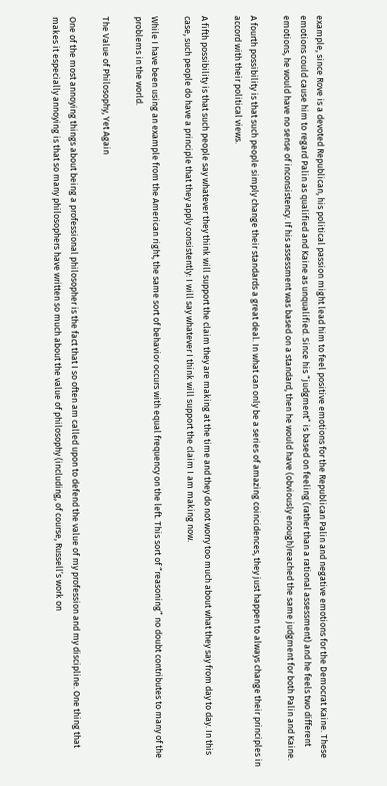example, since Rove is a devoted Republican, his political passion might lead him to feel positive emotions for the Republican Palin and negative emotions for the Democrat Kaine. These emotions could cause him to regard Palin as qualified and Kaine as unqualified. Since his “judgment” is based on feeling (rather than a rational assessment) and he feels two different emotions, he would have no sense of inconsistency. If his assessment was based on a standard, then he would have (obviously enough)reached the same judgment for both Palin and Kaine.

A fourth possibility is that such people simply change their standards a great deal. In what can only be a series of amazing coincidences, they just happen to always change their principles in accord with their political views.

A fifth possibility is that such people say whatever they think will support the claim they are making at the time and they do not worry too much about what they say from day to day. In this case, such people do have a principle that they apply consistently: I will say whatever I think will support the claim I am making now.

While I have been using an example from the American right, the same sort of behavior occurs with equal frequency on the left. This sort of “reasoning” no doubt contributes to many of the problems in the world.

The Value of Philosophy, Yet Again

One of the most annoying things about being a professional philosopher is the fact that I so often am called upon to defend the value of my profession and my discipline. One thing that makes it especially annoying is that so many philosophers have written so much about the value of philosophy (including, of course, Russell’s work on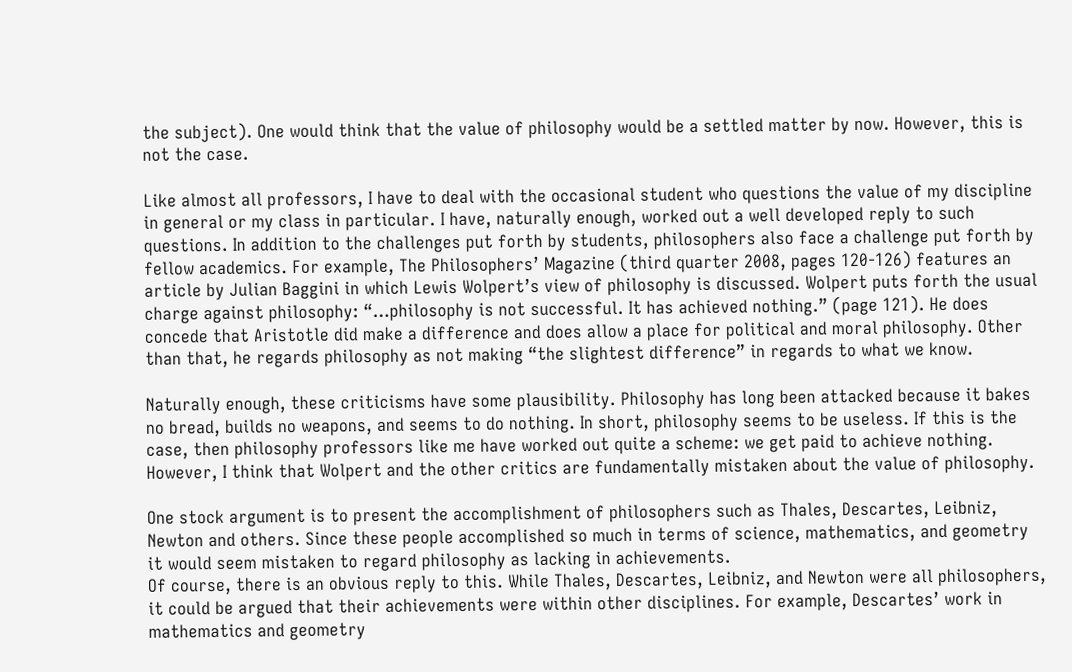the subject). One would think that the value of philosophy would be a settled matter by now. However, this is not the case.

Like almost all professors, I have to deal with the occasional student who questions the value of my discipline in general or my class in particular. I have, naturally enough, worked out a well developed reply to such questions. In addition to the challenges put forth by students, philosophers also face a challenge put forth by fellow academics. For example, The Philosophers’ Magazine (third quarter 2008, pages 120-126) features an article by Julian Baggini in which Lewis Wolpert’s view of philosophy is discussed. Wolpert puts forth the usual charge against philosophy: “…philosophy is not successful. It has achieved nothing.” (page 121). He does concede that Aristotle did make a difference and does allow a place for political and moral philosophy. Other than that, he regards philosophy as not making “the slightest difference” in regards to what we know.

Naturally enough, these criticisms have some plausibility. Philosophy has long been attacked because it bakes no bread, builds no weapons, and seems to do nothing. In short, philosophy seems to be useless. If this is the case, then philosophy professors like me have worked out quite a scheme: we get paid to achieve nothing. However, I think that Wolpert and the other critics are fundamentally mistaken about the value of philosophy.

One stock argument is to present the accomplishment of philosophers such as Thales, Descartes, Leibniz, Newton and others. Since these people accomplished so much in terms of science, mathematics, and geometry it would seem mistaken to regard philosophy as lacking in achievements.
Of course, there is an obvious reply to this. While Thales, Descartes, Leibniz, and Newton were all philosophers, it could be argued that their achievements were within other disciplines. For example, Descartes’ work in mathematics and geometry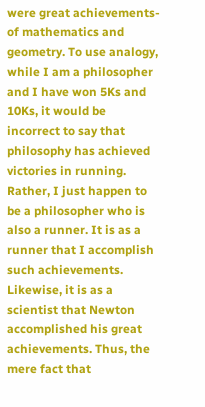were great achievements-of mathematics and geometry. To use analogy, while I am a philosopher and I have won 5Ks and 10Ks, it would be incorrect to say that philosophy has achieved victories in running. Rather, I just happen to be a philosopher who is also a runner. It is as a runner that I accomplish such achievements. Likewise, it is as a scientist that Newton accomplished his great achievements. Thus, the mere fact that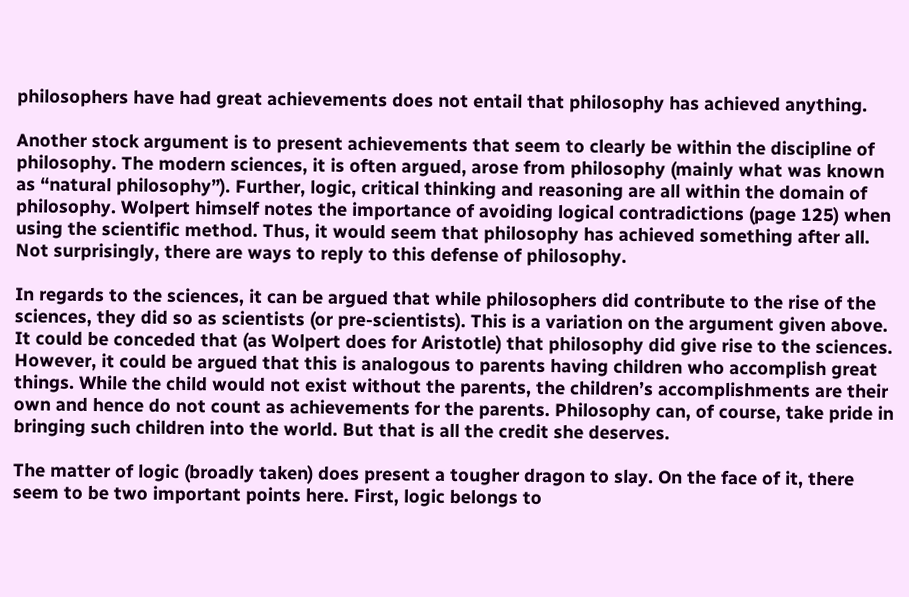philosophers have had great achievements does not entail that philosophy has achieved anything.

Another stock argument is to present achievements that seem to clearly be within the discipline of philosophy. The modern sciences, it is often argued, arose from philosophy (mainly what was known as “natural philosophy”). Further, logic, critical thinking and reasoning are all within the domain of philosophy. Wolpert himself notes the importance of avoiding logical contradictions (page 125) when using the scientific method. Thus, it would seem that philosophy has achieved something after all.
Not surprisingly, there are ways to reply to this defense of philosophy.

In regards to the sciences, it can be argued that while philosophers did contribute to the rise of the sciences, they did so as scientists (or pre-scientists). This is a variation on the argument given above. It could be conceded that (as Wolpert does for Aristotle) that philosophy did give rise to the sciences. However, it could be argued that this is analogous to parents having children who accomplish great things. While the child would not exist without the parents, the children’s accomplishments are their own and hence do not count as achievements for the parents. Philosophy can, of course, take pride in bringing such children into the world. But that is all the credit she deserves.

The matter of logic (broadly taken) does present a tougher dragon to slay. On the face of it, there seem to be two important points here. First, logic belongs to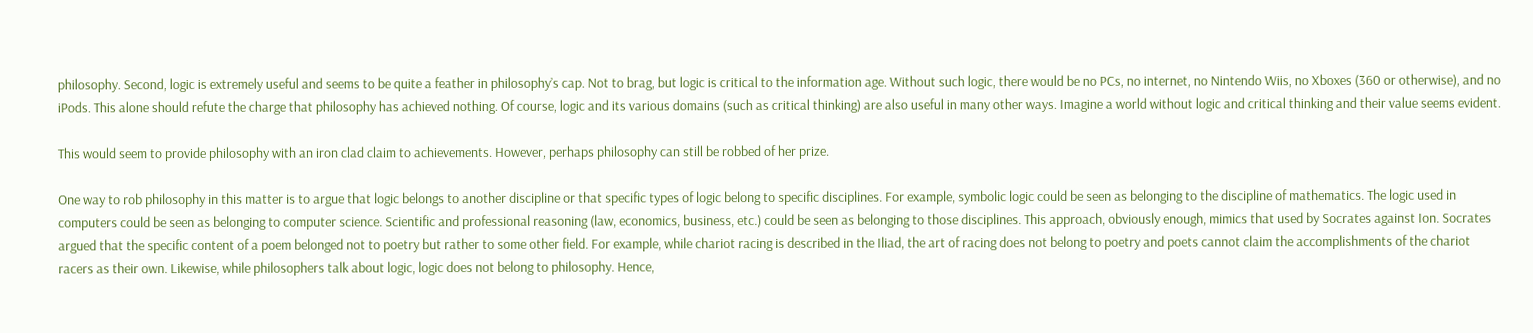philosophy. Second, logic is extremely useful and seems to be quite a feather in philosophy’s cap. Not to brag, but logic is critical to the information age. Without such logic, there would be no PCs, no internet, no Nintendo Wiis, no Xboxes (360 or otherwise), and no iPods. This alone should refute the charge that philosophy has achieved nothing. Of course, logic and its various domains (such as critical thinking) are also useful in many other ways. Imagine a world without logic and critical thinking and their value seems evident.

This would seem to provide philosophy with an iron clad claim to achievements. However, perhaps philosophy can still be robbed of her prize.

One way to rob philosophy in this matter is to argue that logic belongs to another discipline or that specific types of logic belong to specific disciplines. For example, symbolic logic could be seen as belonging to the discipline of mathematics. The logic used in computers could be seen as belonging to computer science. Scientific and professional reasoning (law, economics, business, etc.) could be seen as belonging to those disciplines. This approach, obviously enough, mimics that used by Socrates against Ion. Socrates argued that the specific content of a poem belonged not to poetry but rather to some other field. For example, while chariot racing is described in the Iliad, the art of racing does not belong to poetry and poets cannot claim the accomplishments of the chariot racers as their own. Likewise, while philosophers talk about logic, logic does not belong to philosophy. Hence,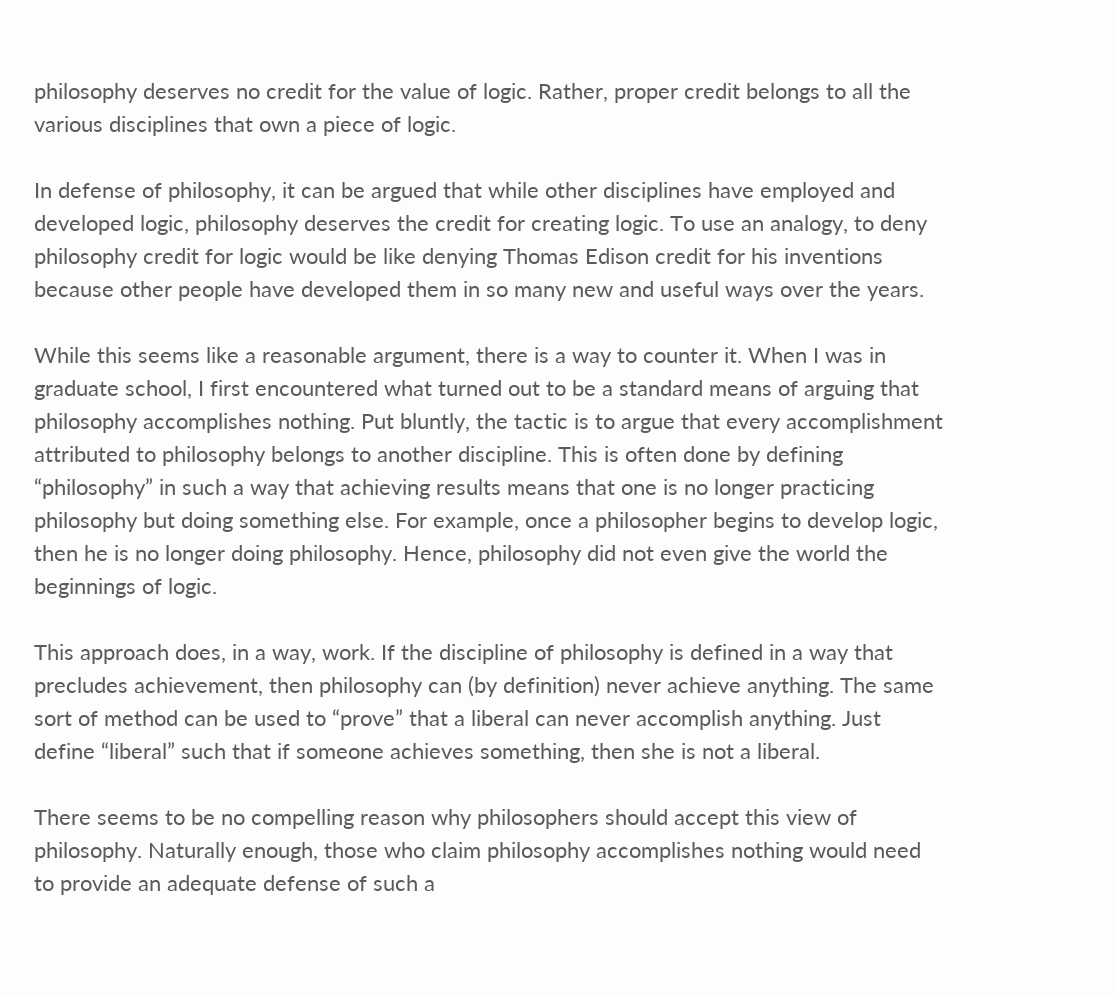philosophy deserves no credit for the value of logic. Rather, proper credit belongs to all the various disciplines that own a piece of logic.

In defense of philosophy, it can be argued that while other disciplines have employed and developed logic, philosophy deserves the credit for creating logic. To use an analogy, to deny philosophy credit for logic would be like denying Thomas Edison credit for his inventions because other people have developed them in so many new and useful ways over the years.

While this seems like a reasonable argument, there is a way to counter it. When I was in graduate school, I first encountered what turned out to be a standard means of arguing that philosophy accomplishes nothing. Put bluntly, the tactic is to argue that every accomplishment attributed to philosophy belongs to another discipline. This is often done by defining “philosophy” in such a way that achieving results means that one is no longer practicing philosophy but doing something else. For example, once a philosopher begins to develop logic, then he is no longer doing philosophy. Hence, philosophy did not even give the world the beginnings of logic.

This approach does, in a way, work. If the discipline of philosophy is defined in a way that precludes achievement, then philosophy can (by definition) never achieve anything. The same sort of method can be used to “prove” that a liberal can never accomplish anything. Just define “liberal” such that if someone achieves something, then she is not a liberal.

There seems to be no compelling reason why philosophers should accept this view of philosophy. Naturally enough, those who claim philosophy accomplishes nothing would need to provide an adequate defense of such a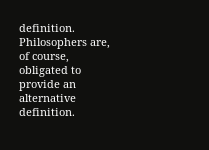definition. Philosophers are, of course, obligated to provide an alternative definition.